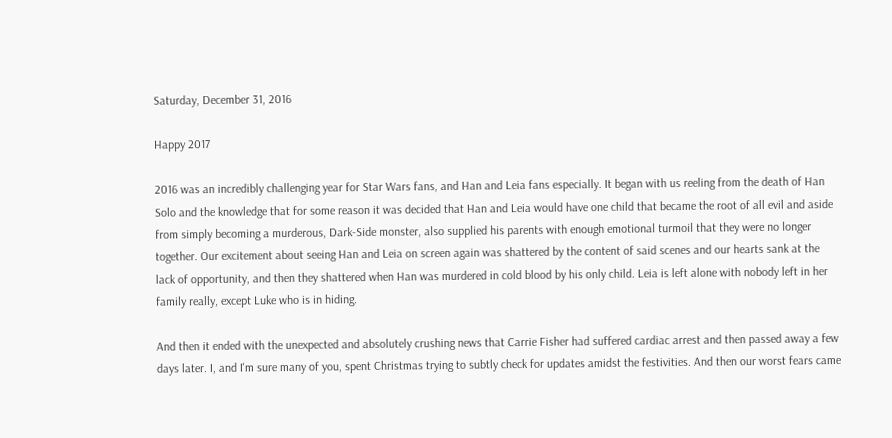Saturday, December 31, 2016

Happy 2017

2016 was an incredibly challenging year for Star Wars fans, and Han and Leia fans especially. It began with us reeling from the death of Han Solo and the knowledge that for some reason it was decided that Han and Leia would have one child that became the root of all evil and aside from simply becoming a murderous, Dark-Side monster, also supplied his parents with enough emotional turmoil that they were no longer together. Our excitement about seeing Han and Leia on screen again was shattered by the content of said scenes and our hearts sank at the lack of opportunity, and then they shattered when Han was murdered in cold blood by his only child. Leia is left alone with nobody left in her family really, except Luke who is in hiding.

And then it ended with the unexpected and absolutely crushing news that Carrie Fisher had suffered cardiac arrest and then passed away a few days later. I, and I'm sure many of you, spent Christmas trying to subtly check for updates amidst the festivities. And then our worst fears came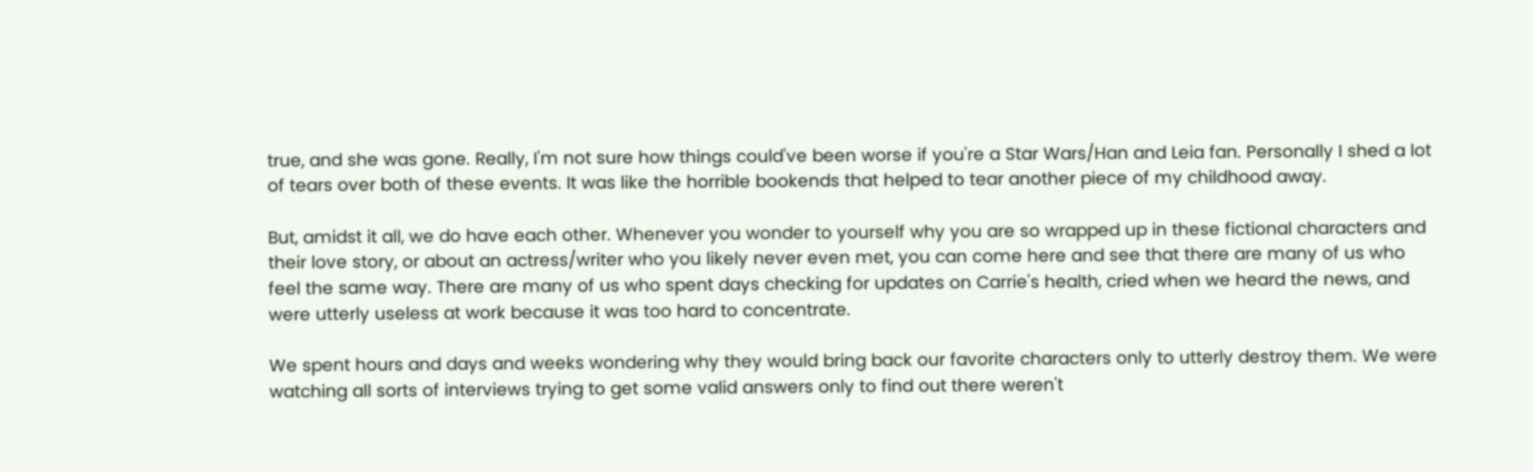true, and she was gone. Really, I'm not sure how things could've been worse if you're a Star Wars/Han and Leia fan. Personally I shed a lot of tears over both of these events. It was like the horrible bookends that helped to tear another piece of my childhood away.

But, amidst it all, we do have each other. Whenever you wonder to yourself why you are so wrapped up in these fictional characters and their love story, or about an actress/writer who you likely never even met, you can come here and see that there are many of us who feel the same way. There are many of us who spent days checking for updates on Carrie's health, cried when we heard the news, and were utterly useless at work because it was too hard to concentrate.

We spent hours and days and weeks wondering why they would bring back our favorite characters only to utterly destroy them. We were watching all sorts of interviews trying to get some valid answers only to find out there weren't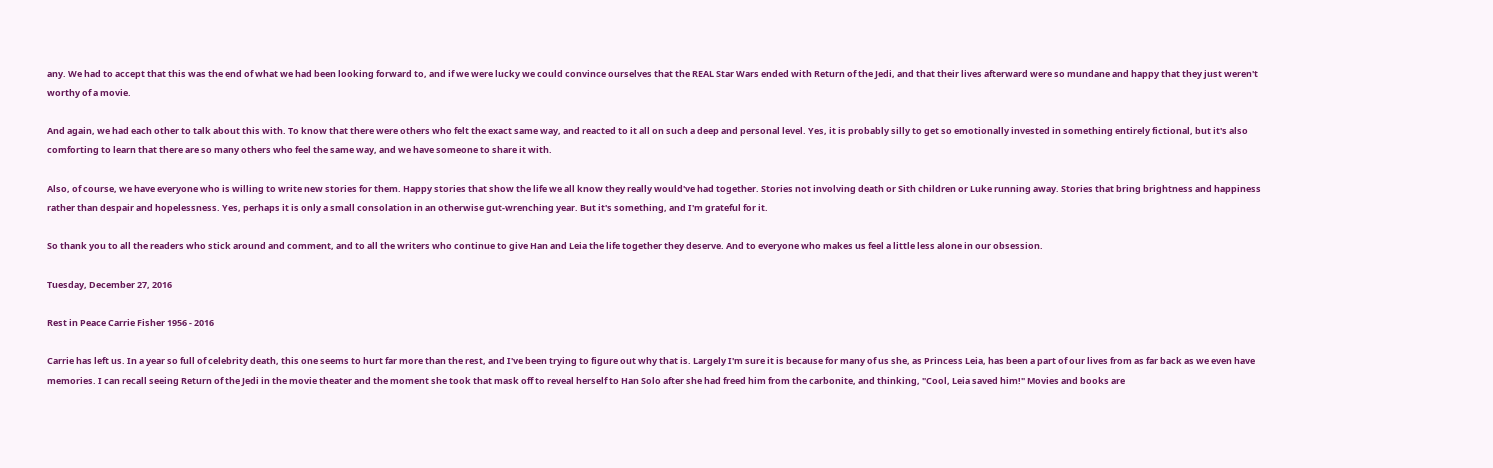any. We had to accept that this was the end of what we had been looking forward to, and if we were lucky we could convince ourselves that the REAL Star Wars ended with Return of the Jedi, and that their lives afterward were so mundane and happy that they just weren't worthy of a movie.

And again, we had each other to talk about this with. To know that there were others who felt the exact same way, and reacted to it all on such a deep and personal level. Yes, it is probably silly to get so emotionally invested in something entirely fictional, but it's also comforting to learn that there are so many others who feel the same way, and we have someone to share it with.

Also, of course, we have everyone who is willing to write new stories for them. Happy stories that show the life we all know they really would've had together. Stories not involving death or Sith children or Luke running away. Stories that bring brightness and happiness rather than despair and hopelessness. Yes, perhaps it is only a small consolation in an otherwise gut-wrenching year. But it's something, and I'm grateful for it.

So thank you to all the readers who stick around and comment, and to all the writers who continue to give Han and Leia the life together they deserve. And to everyone who makes us feel a little less alone in our obsession.

Tuesday, December 27, 2016

Rest in Peace Carrie Fisher 1956 - 2016

Carrie has left us. In a year so full of celebrity death, this one seems to hurt far more than the rest, and I've been trying to figure out why that is. Largely I'm sure it is because for many of us she, as Princess Leia, has been a part of our lives from as far back as we even have memories. I can recall seeing Return of the Jedi in the movie theater and the moment she took that mask off to reveal herself to Han Solo after she had freed him from the carbonite, and thinking, "Cool, Leia saved him!" Movies and books are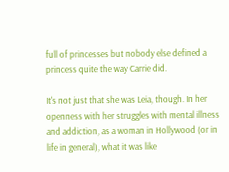full of princesses but nobody else defined a princess quite the way Carrie did.

It's not just that she was Leia, though. In her openness with her struggles with mental illness and addiction, as a woman in Hollywood (or in life in general), what it was like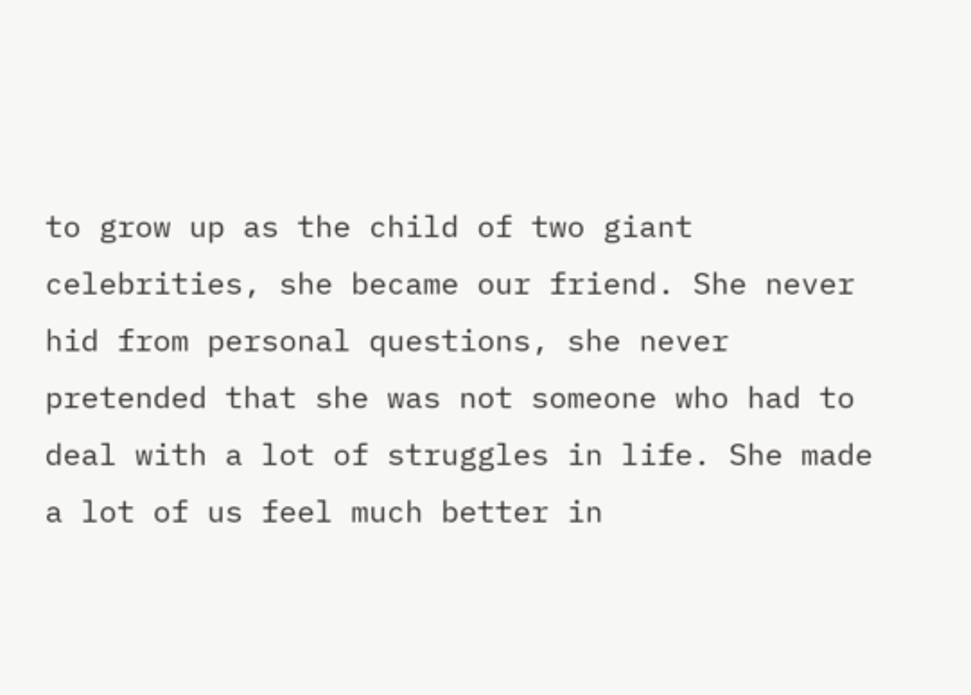to grow up as the child of two giant celebrities, she became our friend. She never hid from personal questions, she never pretended that she was not someone who had to deal with a lot of struggles in life. She made a lot of us feel much better in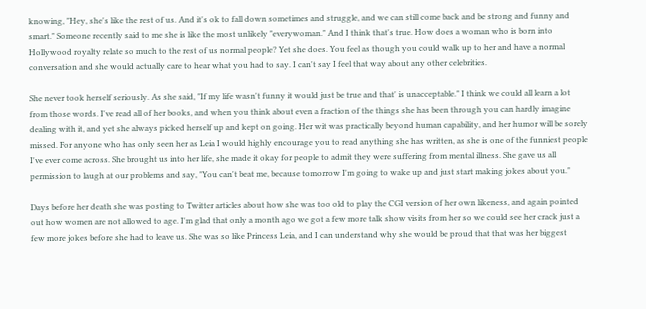knowing, "Hey, she's like the rest of us. And it's ok to fall down sometimes and struggle, and we can still come back and be strong and funny and smart." Someone recently said to me she is like the most unlikely "everywoman." And I think that's true. How does a woman who is born into Hollywood royalty relate so much to the rest of us normal people? Yet she does. You feel as though you could walk up to her and have a normal conversation and she would actually care to hear what you had to say. I can't say I feel that way about any other celebrities.

She never took herself seriously. As she said, "If my life wasn't funny it would just be true and that' is unacceptable." I think we could all learn a lot from those words. I've read all of her books, and when you think about even a fraction of the things she has been through you can hardly imagine dealing with it, and yet she always picked herself up and kept on going. Her wit was practically beyond human capability, and her humor will be sorely missed. For anyone who has only seen her as Leia I would highly encourage you to read anything she has written, as she is one of the funniest people I've ever come across. She brought us into her life, she made it okay for people to admit they were suffering from mental illness. She gave us all permission to laugh at our problems and say, "You can't beat me, because tomorrow I'm going to wake up and just start making jokes about you."

Days before her death she was posting to Twitter articles about how she was too old to play the CGI version of her own likeness, and again pointed out how women are not allowed to age. I'm glad that only a month ago we got a few more talk show visits from her so we could see her crack just a few more jokes before she had to leave us. She was so like Princess Leia, and I can understand why she would be proud that that was her biggest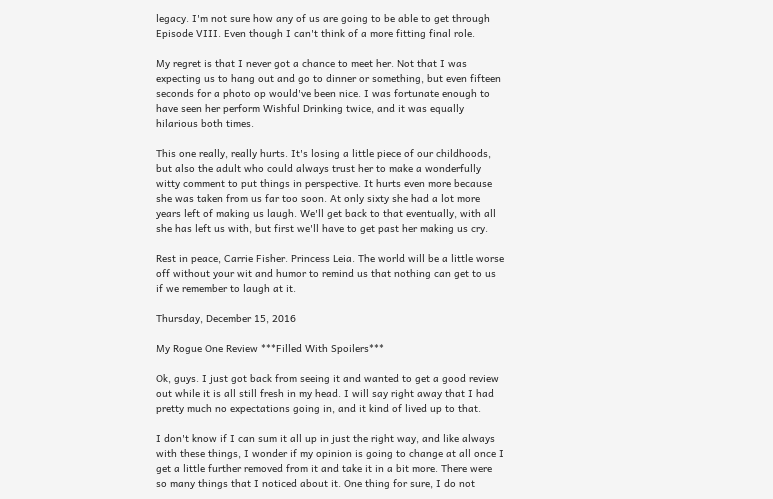legacy. I'm not sure how any of us are going to be able to get through Episode VIII. Even though I can't think of a more fitting final role.

My regret is that I never got a chance to meet her. Not that I was expecting us to hang out and go to dinner or something, but even fifteen seconds for a photo op would've been nice. I was fortunate enough to have seen her perform Wishful Drinking twice, and it was equally hilarious both times.

This one really, really hurts. It's losing a little piece of our childhoods, but also the adult who could always trust her to make a wonderfully witty comment to put things in perspective. It hurts even more because she was taken from us far too soon. At only sixty she had a lot more years left of making us laugh. We'll get back to that eventually, with all she has left us with, but first we'll have to get past her making us cry.

Rest in peace, Carrie Fisher. Princess Leia. The world will be a little worse off without your wit and humor to remind us that nothing can get to us if we remember to laugh at it.

Thursday, December 15, 2016

My Rogue One Review ***Filled With Spoilers***

Ok, guys. I just got back from seeing it and wanted to get a good review out while it is all still fresh in my head. I will say right away that I had pretty much no expectations going in, and it kind of lived up to that.

I don't know if I can sum it all up in just the right way, and like always with these things, I wonder if my opinion is going to change at all once I get a little further removed from it and take it in a bit more. There were so many things that I noticed about it. One thing for sure, I do not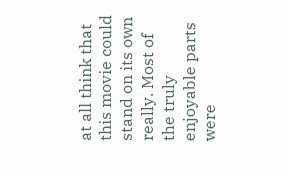at all think that this movie could stand on its own really. Most of the truly enjoyable parts were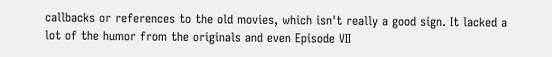callbacks or references to the old movies, which isn't really a good sign. It lacked a lot of the humor from the originals and even Episode VII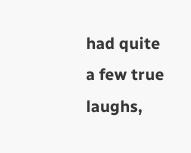had quite a few true laughs,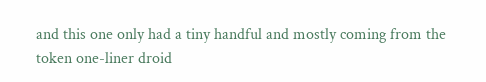and this one only had a tiny handful and mostly coming from the token one-liner droid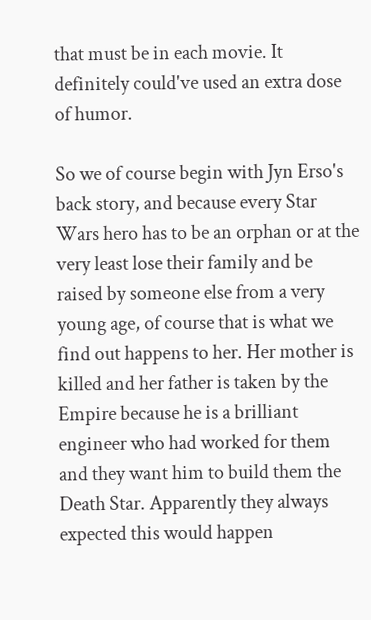that must be in each movie. It definitely could've used an extra dose of humor.

So we of course begin with Jyn Erso's back story, and because every Star Wars hero has to be an orphan or at the very least lose their family and be raised by someone else from a very young age, of course that is what we find out happens to her. Her mother is killed and her father is taken by the Empire because he is a brilliant engineer who had worked for them and they want him to build them the Death Star. Apparently they always expected this would happen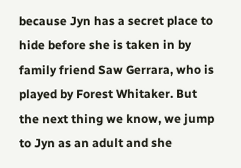because Jyn has a secret place to hide before she is taken in by family friend Saw Gerrara, who is played by Forest Whitaker. But the next thing we know, we jump to Jyn as an adult and she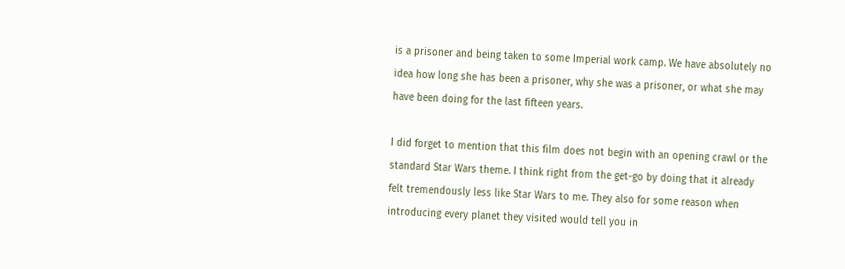is a prisoner and being taken to some Imperial work camp. We have absolutely no idea how long she has been a prisoner, why she was a prisoner, or what she may have been doing for the last fifteen years.

I did forget to mention that this film does not begin with an opening crawl or the standard Star Wars theme. I think right from the get-go by doing that it already felt tremendously less like Star Wars to me. They also for some reason when introducing every planet they visited would tell you in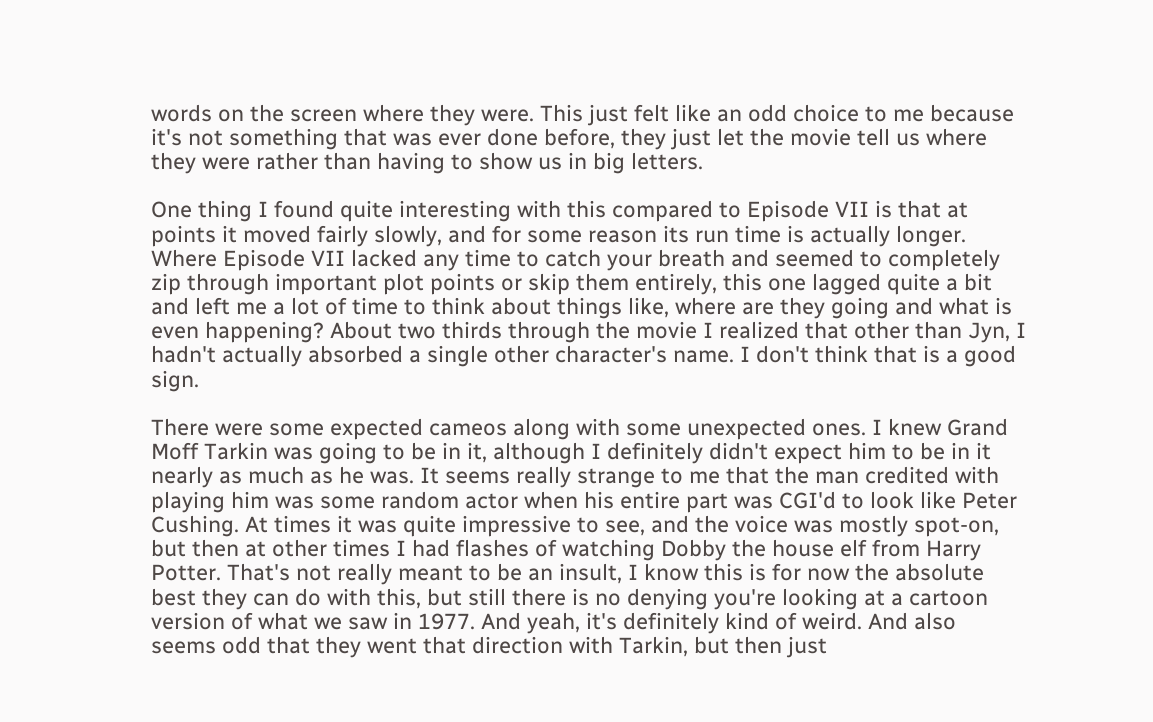words on the screen where they were. This just felt like an odd choice to me because it's not something that was ever done before, they just let the movie tell us where they were rather than having to show us in big letters.

One thing I found quite interesting with this compared to Episode VII is that at points it moved fairly slowly, and for some reason its run time is actually longer. Where Episode VII lacked any time to catch your breath and seemed to completely zip through important plot points or skip them entirely, this one lagged quite a bit and left me a lot of time to think about things like, where are they going and what is even happening? About two thirds through the movie I realized that other than Jyn, I hadn't actually absorbed a single other character's name. I don't think that is a good sign.

There were some expected cameos along with some unexpected ones. I knew Grand Moff Tarkin was going to be in it, although I definitely didn't expect him to be in it nearly as much as he was. It seems really strange to me that the man credited with playing him was some random actor when his entire part was CGI'd to look like Peter Cushing. At times it was quite impressive to see, and the voice was mostly spot-on, but then at other times I had flashes of watching Dobby the house elf from Harry Potter. That's not really meant to be an insult, I know this is for now the absolute best they can do with this, but still there is no denying you're looking at a cartoon version of what we saw in 1977. And yeah, it's definitely kind of weird. And also seems odd that they went that direction with Tarkin, but then just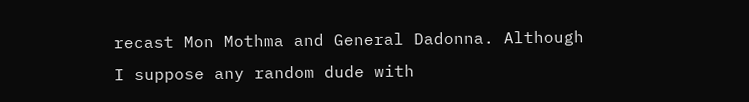recast Mon Mothma and General Dadonna. Although I suppose any random dude with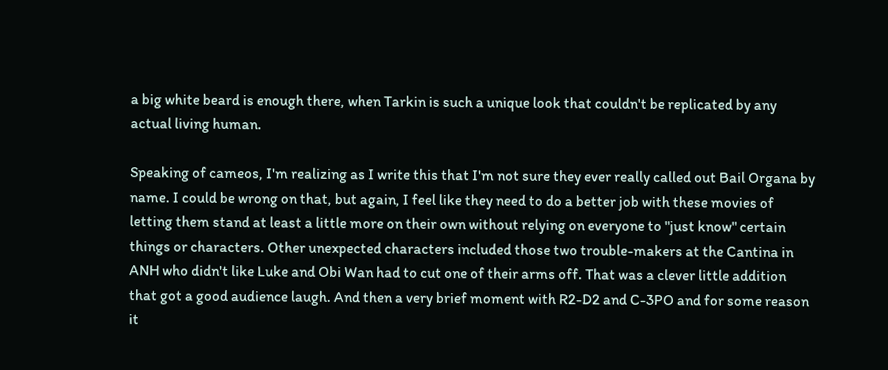a big white beard is enough there, when Tarkin is such a unique look that couldn't be replicated by any actual living human.

Speaking of cameos, I'm realizing as I write this that I'm not sure they ever really called out Bail Organa by name. I could be wrong on that, but again, I feel like they need to do a better job with these movies of letting them stand at least a little more on their own without relying on everyone to "just know" certain things or characters. Other unexpected characters included those two trouble-makers at the Cantina in ANH who didn't like Luke and Obi Wan had to cut one of their arms off. That was a clever little addition that got a good audience laugh. And then a very brief moment with R2-D2 and C-3PO and for some reason it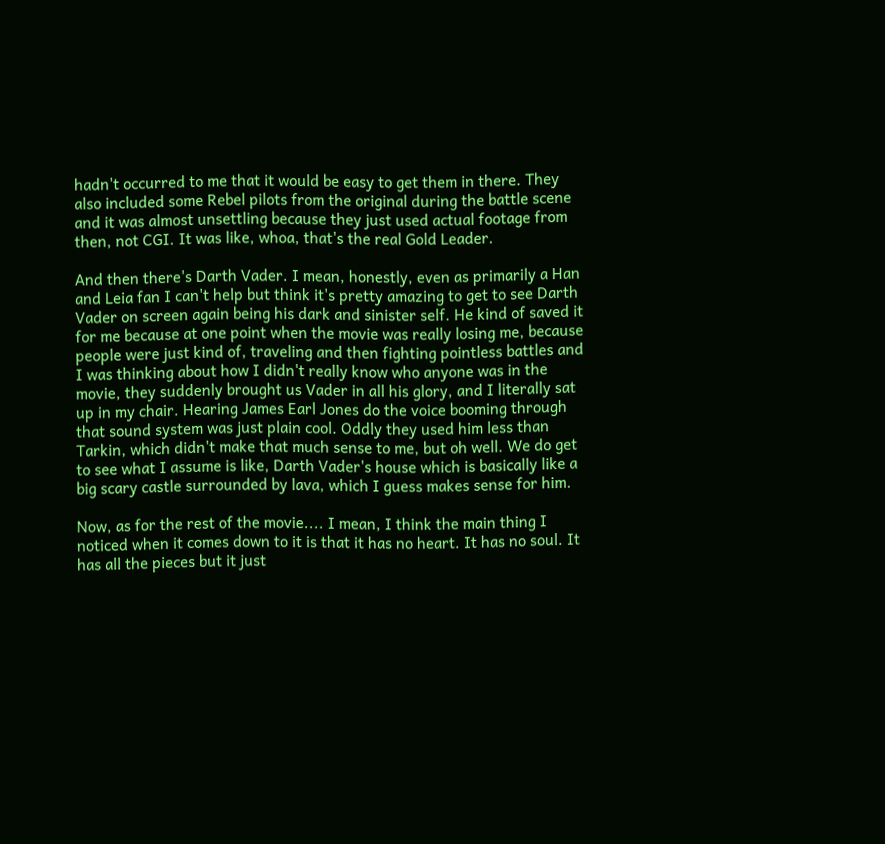hadn't occurred to me that it would be easy to get them in there. They also included some Rebel pilots from the original during the battle scene and it was almost unsettling because they just used actual footage from then, not CGI. It was like, whoa, that's the real Gold Leader.

And then there's Darth Vader. I mean, honestly, even as primarily a Han and Leia fan I can't help but think it's pretty amazing to get to see Darth Vader on screen again being his dark and sinister self. He kind of saved it for me because at one point when the movie was really losing me, because people were just kind of, traveling and then fighting pointless battles and I was thinking about how I didn't really know who anyone was in the movie, they suddenly brought us Vader in all his glory, and I literally sat up in my chair. Hearing James Earl Jones do the voice booming through that sound system was just plain cool. Oddly they used him less than Tarkin, which didn't make that much sense to me, but oh well. We do get to see what I assume is like, Darth Vader's house which is basically like a big scary castle surrounded by lava, which I guess makes sense for him.

Now, as for the rest of the movie.... I mean, I think the main thing I noticed when it comes down to it is that it has no heart. It has no soul. It has all the pieces but it just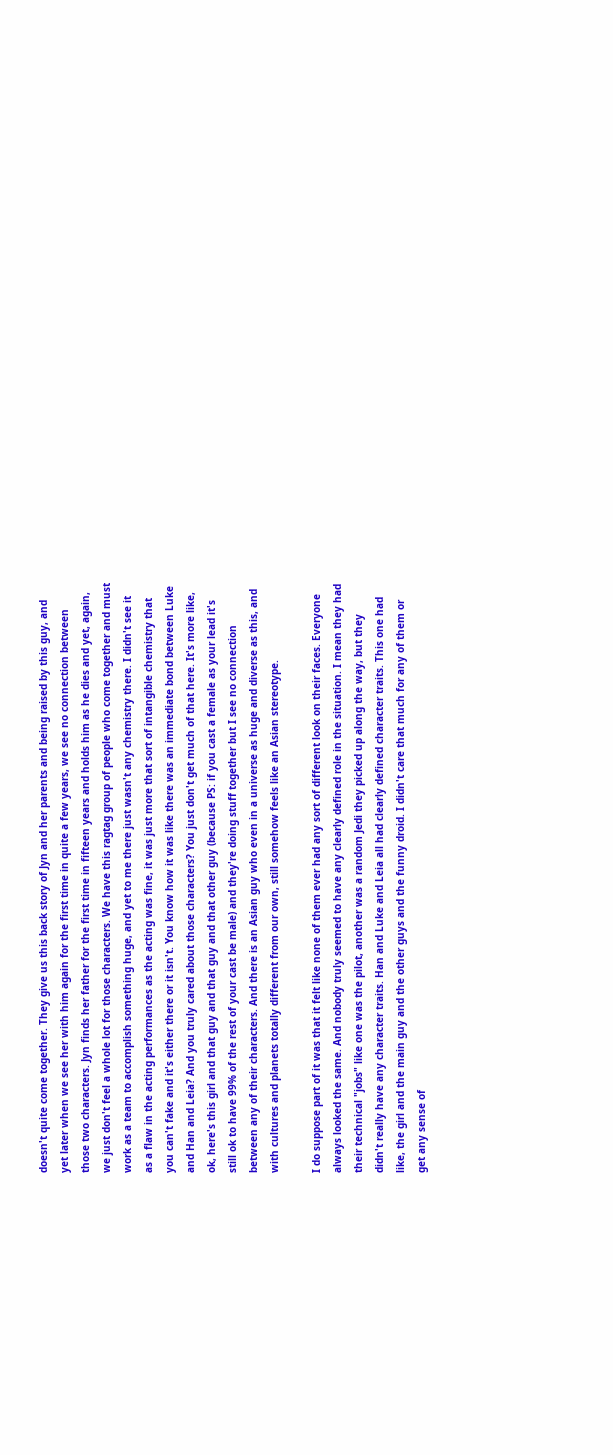doesn't quite come together. They give us this back story of Jyn and her parents and being raised by this guy, and yet later when we see her with him again for the first time in quite a few years, we see no connection between those two characters. Jyn finds her father for the first time in fifteen years and holds him as he dies and yet, again, we just don't feel a whole lot for those characters. We have this ragtag group of people who come together and must work as a team to accomplish something huge, and yet to me there just wasn't any chemistry there. I didn't see it as a flaw in the acting performances as the acting was fine, it was just more that sort of intangible chemistry that you can't fake and it's either there or it isn't. You know how it was like there was an immediate bond between Luke and Han and Leia? And you truly cared about those characters? You just don't get much of that here. It's more like, ok, here's this girl and that guy and that guy and that other guy (because PS: if you cast a female as your lead it's still ok to have 99% of the rest of your cast be male) and they're doing stuff together but I see no connection between any of their characters. And there is an Asian guy who even in a universe as huge and diverse as this, and with cultures and planets totally different from our own, still somehow feels like an Asian stereotype.

I do suppose part of it was that it felt like none of them ever had any sort of different look on their faces. Everyone always looked the same. And nobody truly seemed to have any clearly defined role in the situation. I mean they had their technical "jobs" like one was the pilot, another was a random Jedi they picked up along the way, but they didn't really have any character traits. Han and Luke and Leia all had clearly defined character traits. This one had like, the girl and the main guy and the other guys and the funny droid. I didn't care that much for any of them or get any sense of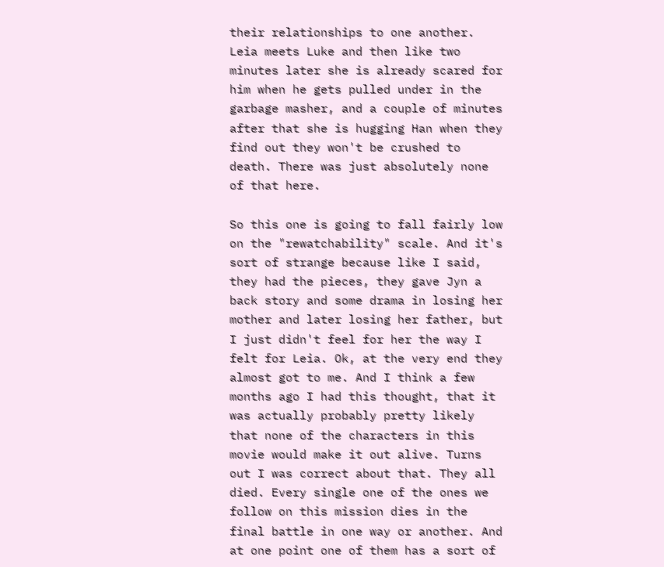their relationships to one another. Leia meets Luke and then like two minutes later she is already scared for him when he gets pulled under in the garbage masher, and a couple of minutes after that she is hugging Han when they find out they won't be crushed to death. There was just absolutely none of that here.

So this one is going to fall fairly low on the "rewatchability" scale. And it's sort of strange because like I said, they had the pieces, they gave Jyn a back story and some drama in losing her mother and later losing her father, but I just didn't feel for her the way I felt for Leia. Ok, at the very end they almost got to me. And I think a few months ago I had this thought, that it was actually probably pretty likely that none of the characters in this movie would make it out alive. Turns out I was correct about that. They all died. Every single one of the ones we follow on this mission dies in the final battle in one way or another. And at one point one of them has a sort of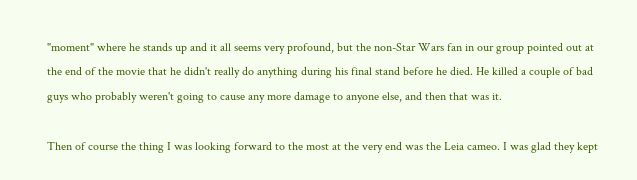"moment" where he stands up and it all seems very profound, but the non-Star Wars fan in our group pointed out at the end of the movie that he didn't really do anything during his final stand before he died. He killed a couple of bad guys who probably weren't going to cause any more damage to anyone else, and then that was it.

Then of course the thing I was looking forward to the most at the very end was the Leia cameo. I was glad they kept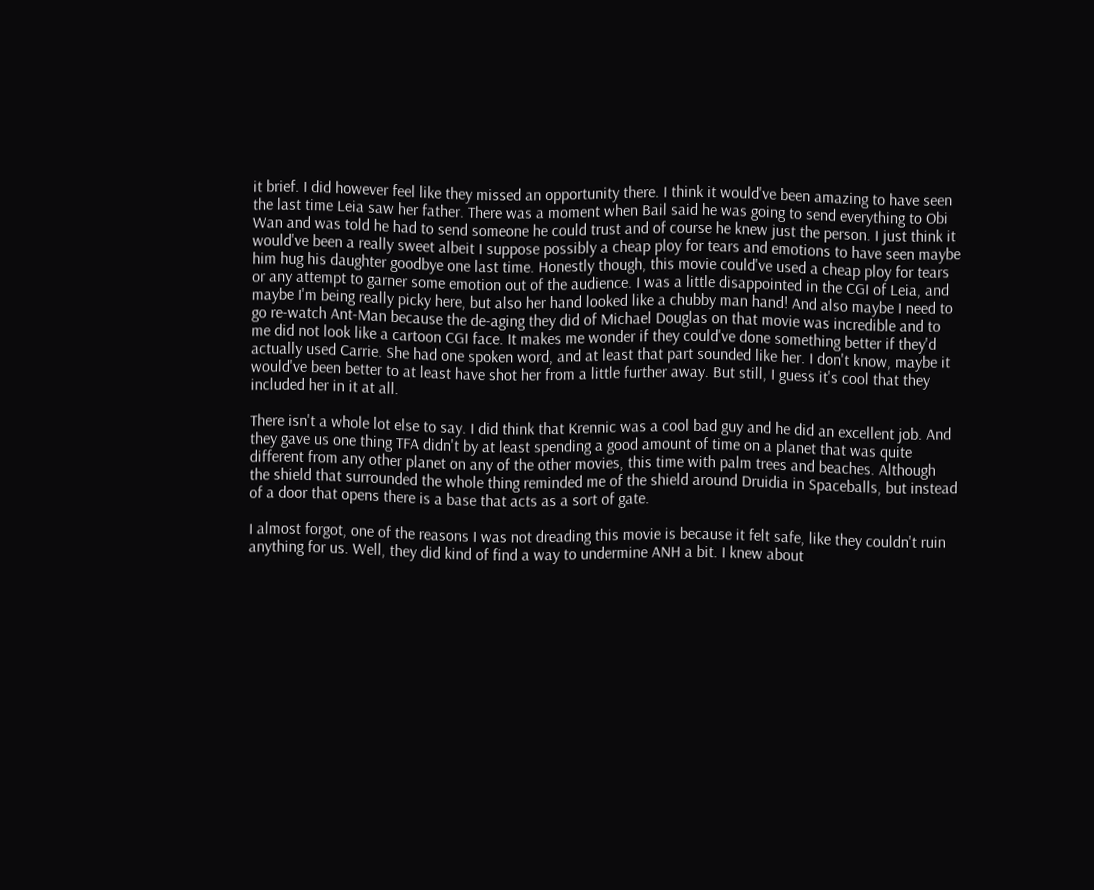it brief. I did however feel like they missed an opportunity there. I think it would've been amazing to have seen the last time Leia saw her father. There was a moment when Bail said he was going to send everything to Obi Wan and was told he had to send someone he could trust and of course he knew just the person. I just think it would've been a really sweet albeit I suppose possibly a cheap ploy for tears and emotions to have seen maybe him hug his daughter goodbye one last time. Honestly though, this movie could've used a cheap ploy for tears or any attempt to garner some emotion out of the audience. I was a little disappointed in the CGI of Leia, and maybe I'm being really picky here, but also her hand looked like a chubby man hand! And also maybe I need to go re-watch Ant-Man because the de-aging they did of Michael Douglas on that movie was incredible and to me did not look like a cartoon CGI face. It makes me wonder if they could've done something better if they'd actually used Carrie. She had one spoken word, and at least that part sounded like her. I don't know, maybe it would've been better to at least have shot her from a little further away. But still, I guess it's cool that they included her in it at all.

There isn't a whole lot else to say. I did think that Krennic was a cool bad guy and he did an excellent job. And they gave us one thing TFA didn't by at least spending a good amount of time on a planet that was quite different from any other planet on any of the other movies, this time with palm trees and beaches. Although the shield that surrounded the whole thing reminded me of the shield around Druidia in Spaceballs, but instead of a door that opens there is a base that acts as a sort of gate.

I almost forgot, one of the reasons I was not dreading this movie is because it felt safe, like they couldn't ruin anything for us. Well, they did kind of find a way to undermine ANH a bit. I knew about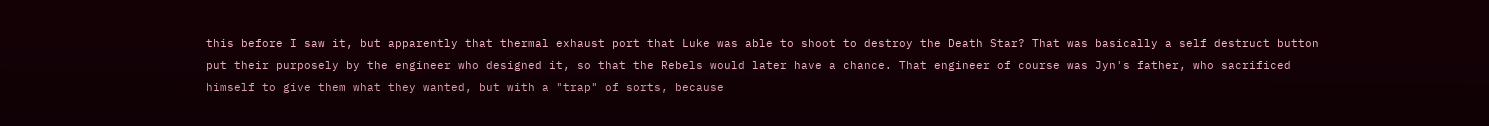this before I saw it, but apparently that thermal exhaust port that Luke was able to shoot to destroy the Death Star? That was basically a self destruct button put their purposely by the engineer who designed it, so that the Rebels would later have a chance. That engineer of course was Jyn's father, who sacrificed himself to give them what they wanted, but with a "trap" of sorts, because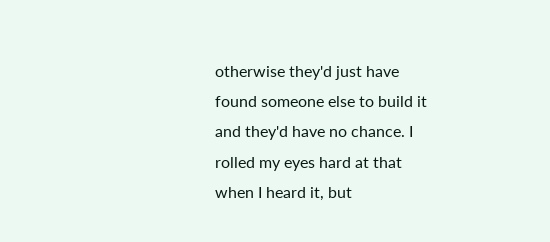otherwise they'd just have found someone else to build it and they'd have no chance. I rolled my eyes hard at that when I heard it, but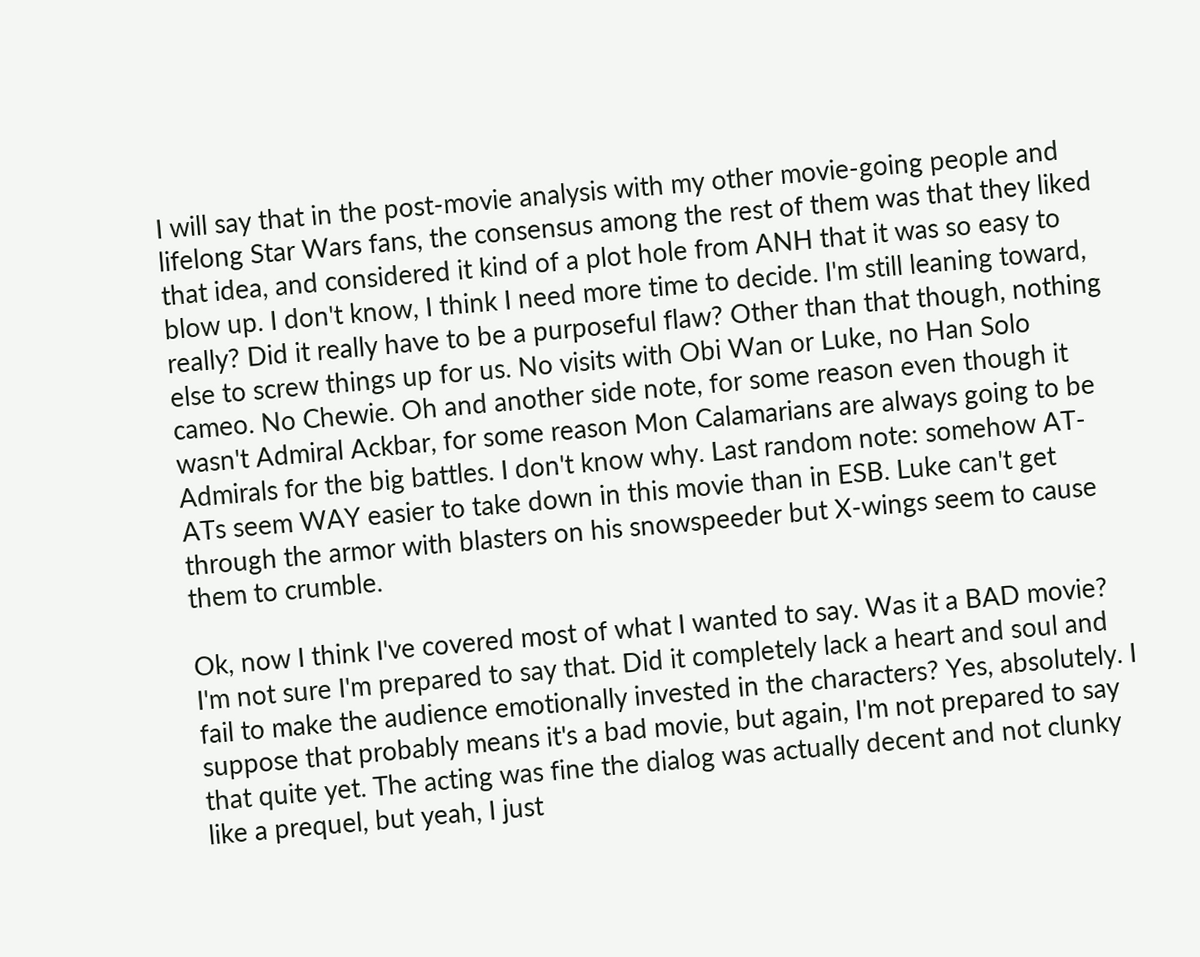I will say that in the post-movie analysis with my other movie-going people and lifelong Star Wars fans, the consensus among the rest of them was that they liked that idea, and considered it kind of a plot hole from ANH that it was so easy to blow up. I don't know, I think I need more time to decide. I'm still leaning toward, really? Did it really have to be a purposeful flaw? Other than that though, nothing else to screw things up for us. No visits with Obi Wan or Luke, no Han Solo cameo. No Chewie. Oh and another side note, for some reason even though it wasn't Admiral Ackbar, for some reason Mon Calamarians are always going to be Admirals for the big battles. I don't know why. Last random note: somehow AT-ATs seem WAY easier to take down in this movie than in ESB. Luke can't get through the armor with blasters on his snowspeeder but X-wings seem to cause them to crumble.

Ok, now I think I've covered most of what I wanted to say. Was it a BAD movie? I'm not sure I'm prepared to say that. Did it completely lack a heart and soul and fail to make the audience emotionally invested in the characters? Yes, absolutely. I suppose that probably means it's a bad movie, but again, I'm not prepared to say that quite yet. The acting was fine the dialog was actually decent and not clunky like a prequel, but yeah, I just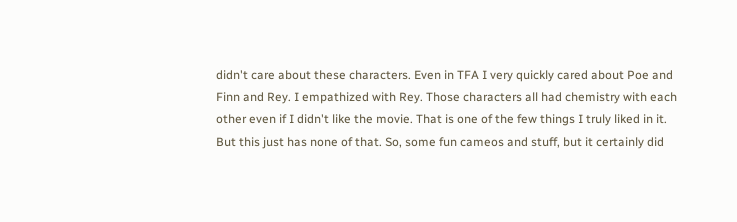didn't care about these characters. Even in TFA I very quickly cared about Poe and Finn and Rey. I empathized with Rey. Those characters all had chemistry with each other even if I didn't like the movie. That is one of the few things I truly liked in it. But this just has none of that. So, some fun cameos and stuff, but it certainly did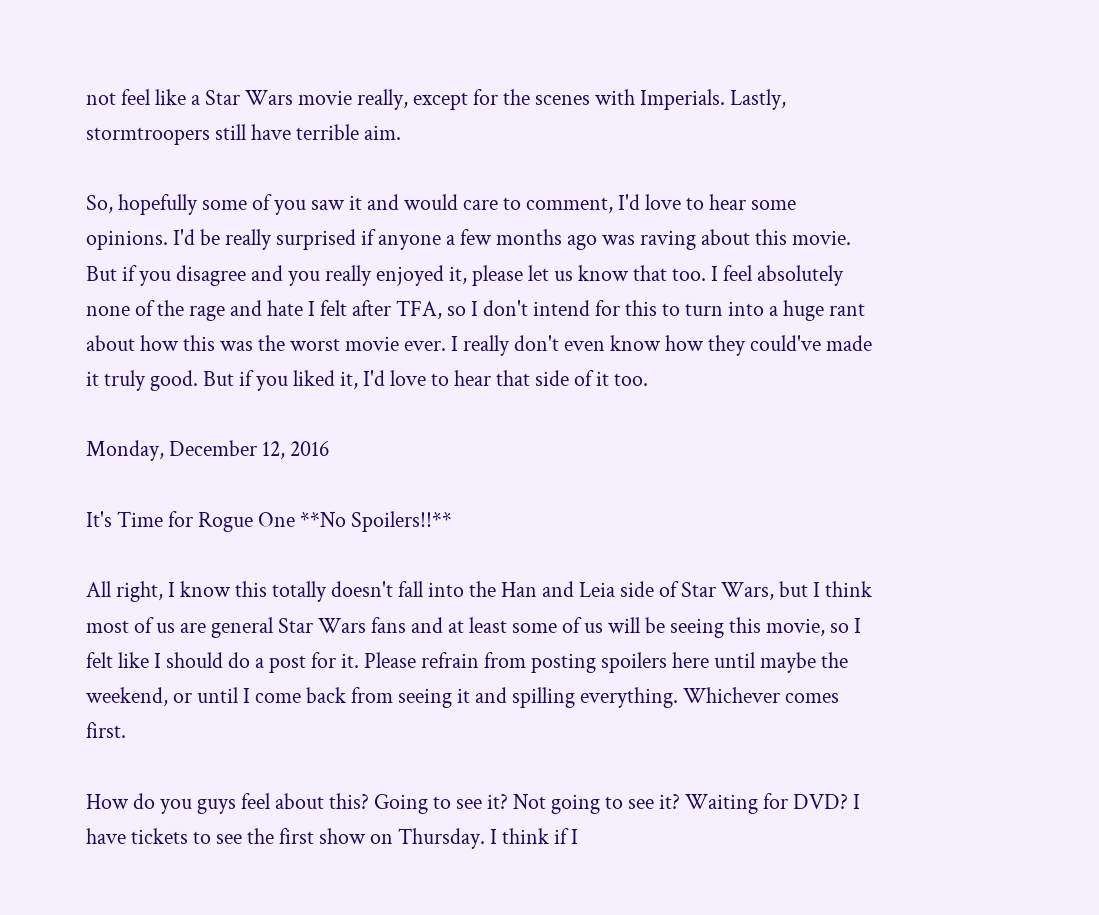not feel like a Star Wars movie really, except for the scenes with Imperials. Lastly, stormtroopers still have terrible aim.

So, hopefully some of you saw it and would care to comment, I'd love to hear some opinions. I'd be really surprised if anyone a few months ago was raving about this movie. But if you disagree and you really enjoyed it, please let us know that too. I feel absolutely none of the rage and hate I felt after TFA, so I don't intend for this to turn into a huge rant about how this was the worst movie ever. I really don't even know how they could've made it truly good. But if you liked it, I'd love to hear that side of it too.

Monday, December 12, 2016

It's Time for Rogue One **No Spoilers!!**

All right, I know this totally doesn't fall into the Han and Leia side of Star Wars, but I think most of us are general Star Wars fans and at least some of us will be seeing this movie, so I felt like I should do a post for it. Please refrain from posting spoilers here until maybe the weekend, or until I come back from seeing it and spilling everything. Whichever comes first.

How do you guys feel about this? Going to see it? Not going to see it? Waiting for DVD? I have tickets to see the first show on Thursday. I think if I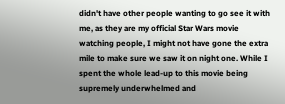didn't have other people wanting to go see it with me, as they are my official Star Wars movie watching people, I might not have gone the extra mile to make sure we saw it on night one. While I spent the whole lead-up to this movie being supremely underwhelmed and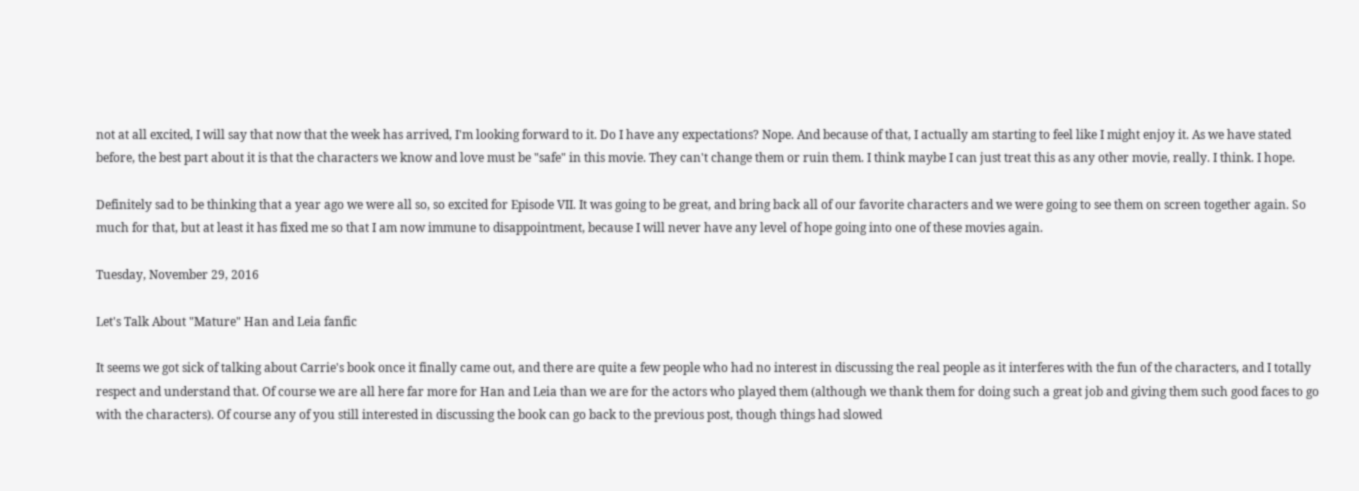not at all excited, I will say that now that the week has arrived, I'm looking forward to it. Do I have any expectations? Nope. And because of that, I actually am starting to feel like I might enjoy it. As we have stated before, the best part about it is that the characters we know and love must be "safe" in this movie. They can't change them or ruin them. I think maybe I can just treat this as any other movie, really. I think. I hope.

Definitely sad to be thinking that a year ago we were all so, so excited for Episode VII. It was going to be great, and bring back all of our favorite characters and we were going to see them on screen together again. So much for that, but at least it has fixed me so that I am now immune to disappointment, because I will never have any level of hope going into one of these movies again.

Tuesday, November 29, 2016

Let's Talk About "Mature" Han and Leia fanfic

It seems we got sick of talking about Carrie's book once it finally came out, and there are quite a few people who had no interest in discussing the real people as it interferes with the fun of the characters, and I totally respect and understand that. Of course we are all here far more for Han and Leia than we are for the actors who played them (although we thank them for doing such a great job and giving them such good faces to go with the characters). Of course any of you still interested in discussing the book can go back to the previous post, though things had slowed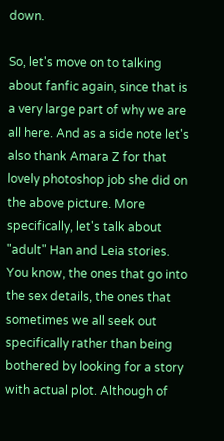down.

So, let's move on to talking about fanfic again, since that is a very large part of why we are all here. And as a side note let's also thank Amara Z for that lovely photoshop job she did on the above picture. More specifically, let's talk about "adult" Han and Leia stories. You know, the ones that go into the sex details, the ones that sometimes we all seek out specifically rather than being bothered by looking for a story with actual plot. Although of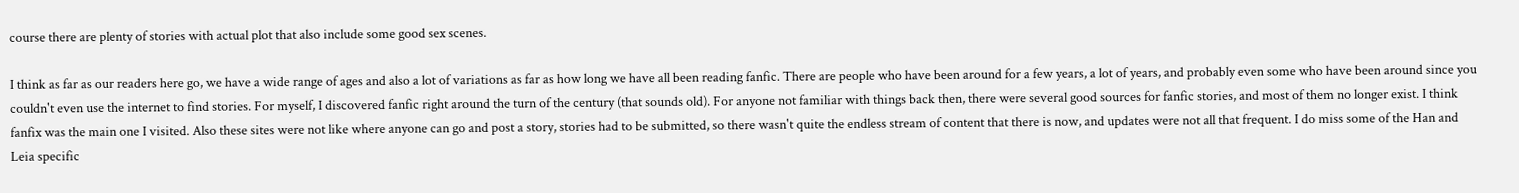course there are plenty of stories with actual plot that also include some good sex scenes.

I think as far as our readers here go, we have a wide range of ages and also a lot of variations as far as how long we have all been reading fanfic. There are people who have been around for a few years, a lot of years, and probably even some who have been around since you couldn't even use the internet to find stories. For myself, I discovered fanfic right around the turn of the century (that sounds old). For anyone not familiar with things back then, there were several good sources for fanfic stories, and most of them no longer exist. I think fanfix was the main one I visited. Also these sites were not like where anyone can go and post a story, stories had to be submitted, so there wasn't quite the endless stream of content that there is now, and updates were not all that frequent. I do miss some of the Han and Leia specific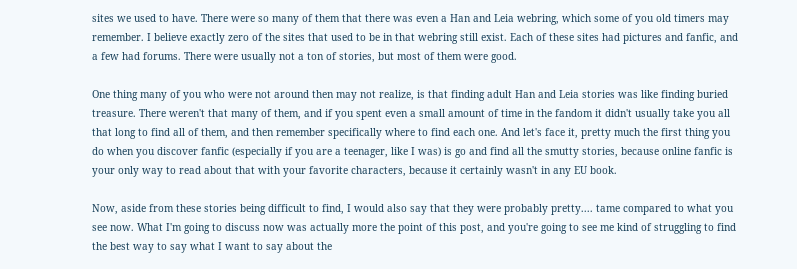sites we used to have. There were so many of them that there was even a Han and Leia webring, which some of you old timers may remember. I believe exactly zero of the sites that used to be in that webring still exist. Each of these sites had pictures and fanfic, and a few had forums. There were usually not a ton of stories, but most of them were good.

One thing many of you who were not around then may not realize, is that finding adult Han and Leia stories was like finding buried treasure. There weren't that many of them, and if you spent even a small amount of time in the fandom it didn't usually take you all that long to find all of them, and then remember specifically where to find each one. And let's face it, pretty much the first thing you do when you discover fanfic (especially if you are a teenager, like I was) is go and find all the smutty stories, because online fanfic is your only way to read about that with your favorite characters, because it certainly wasn't in any EU book.

Now, aside from these stories being difficult to find, I would also say that they were probably pretty.... tame compared to what you see now. What I'm going to discuss now was actually more the point of this post, and you're going to see me kind of struggling to find the best way to say what I want to say about the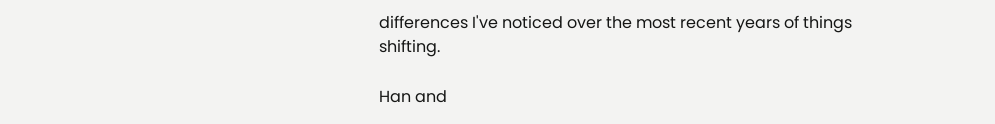differences I've noticed over the most recent years of things shifting.

Han and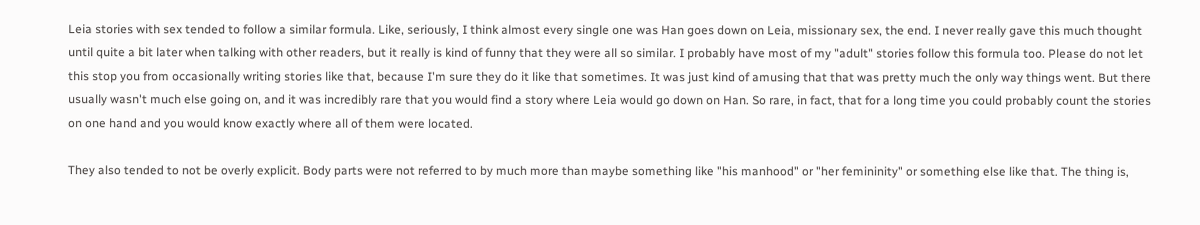Leia stories with sex tended to follow a similar formula. Like, seriously, I think almost every single one was Han goes down on Leia, missionary sex, the end. I never really gave this much thought until quite a bit later when talking with other readers, but it really is kind of funny that they were all so similar. I probably have most of my "adult" stories follow this formula too. Please do not let this stop you from occasionally writing stories like that, because I'm sure they do it like that sometimes. It was just kind of amusing that that was pretty much the only way things went. But there usually wasn't much else going on, and it was incredibly rare that you would find a story where Leia would go down on Han. So rare, in fact, that for a long time you could probably count the stories on one hand and you would know exactly where all of them were located.

They also tended to not be overly explicit. Body parts were not referred to by much more than maybe something like "his manhood" or "her femininity" or something else like that. The thing is,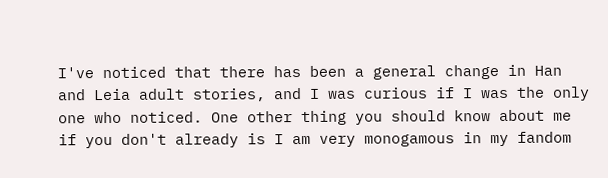I've noticed that there has been a general change in Han and Leia adult stories, and I was curious if I was the only one who noticed. One other thing you should know about me if you don't already is I am very monogamous in my fandom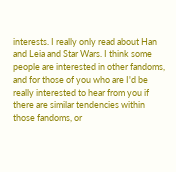interests. I really only read about Han and Leia and Star Wars. I think some people are interested in other fandoms, and for those of you who are I'd be really interested to hear from you if there are similar tendencies within those fandoms, or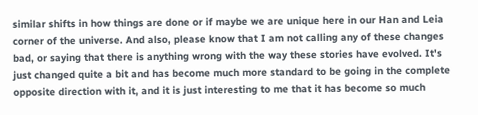similar shifts in how things are done or if maybe we are unique here in our Han and Leia corner of the universe. And also, please know that I am not calling any of these changes bad, or saying that there is anything wrong with the way these stories have evolved. It's just changed quite a bit and has become much more standard to be going in the complete opposite direction with it, and it is just interesting to me that it has become so much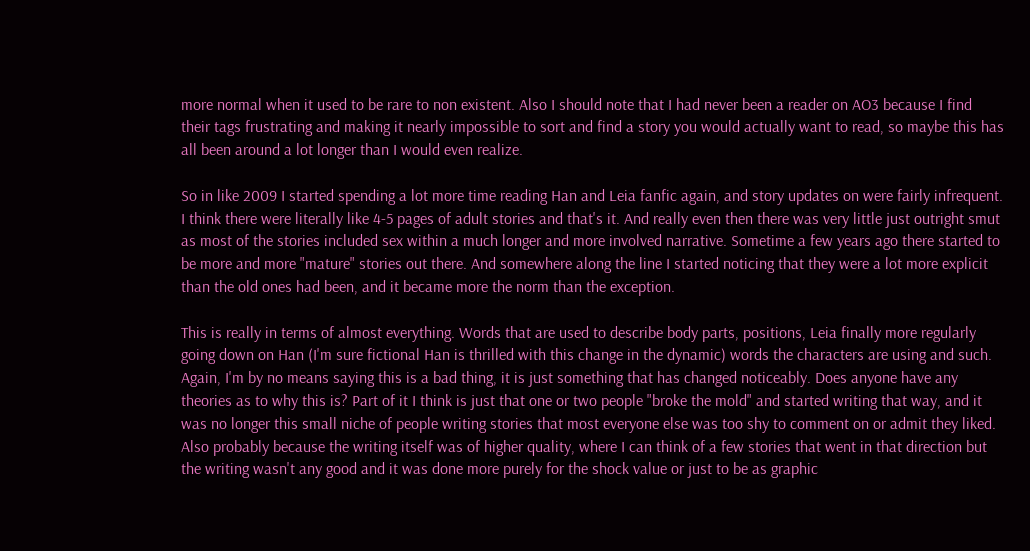more normal when it used to be rare to non existent. Also I should note that I had never been a reader on AO3 because I find their tags frustrating and making it nearly impossible to sort and find a story you would actually want to read, so maybe this has all been around a lot longer than I would even realize.

So in like 2009 I started spending a lot more time reading Han and Leia fanfic again, and story updates on were fairly infrequent. I think there were literally like 4-5 pages of adult stories and that's it. And really even then there was very little just outright smut as most of the stories included sex within a much longer and more involved narrative. Sometime a few years ago there started to be more and more "mature" stories out there. And somewhere along the line I started noticing that they were a lot more explicit than the old ones had been, and it became more the norm than the exception.

This is really in terms of almost everything. Words that are used to describe body parts, positions, Leia finally more regularly going down on Han (I'm sure fictional Han is thrilled with this change in the dynamic) words the characters are using and such. Again, I'm by no means saying this is a bad thing, it is just something that has changed noticeably. Does anyone have any theories as to why this is? Part of it I think is just that one or two people "broke the mold" and started writing that way, and it was no longer this small niche of people writing stories that most everyone else was too shy to comment on or admit they liked. Also probably because the writing itself was of higher quality, where I can think of a few stories that went in that direction but the writing wasn't any good and it was done more purely for the shock value or just to be as graphic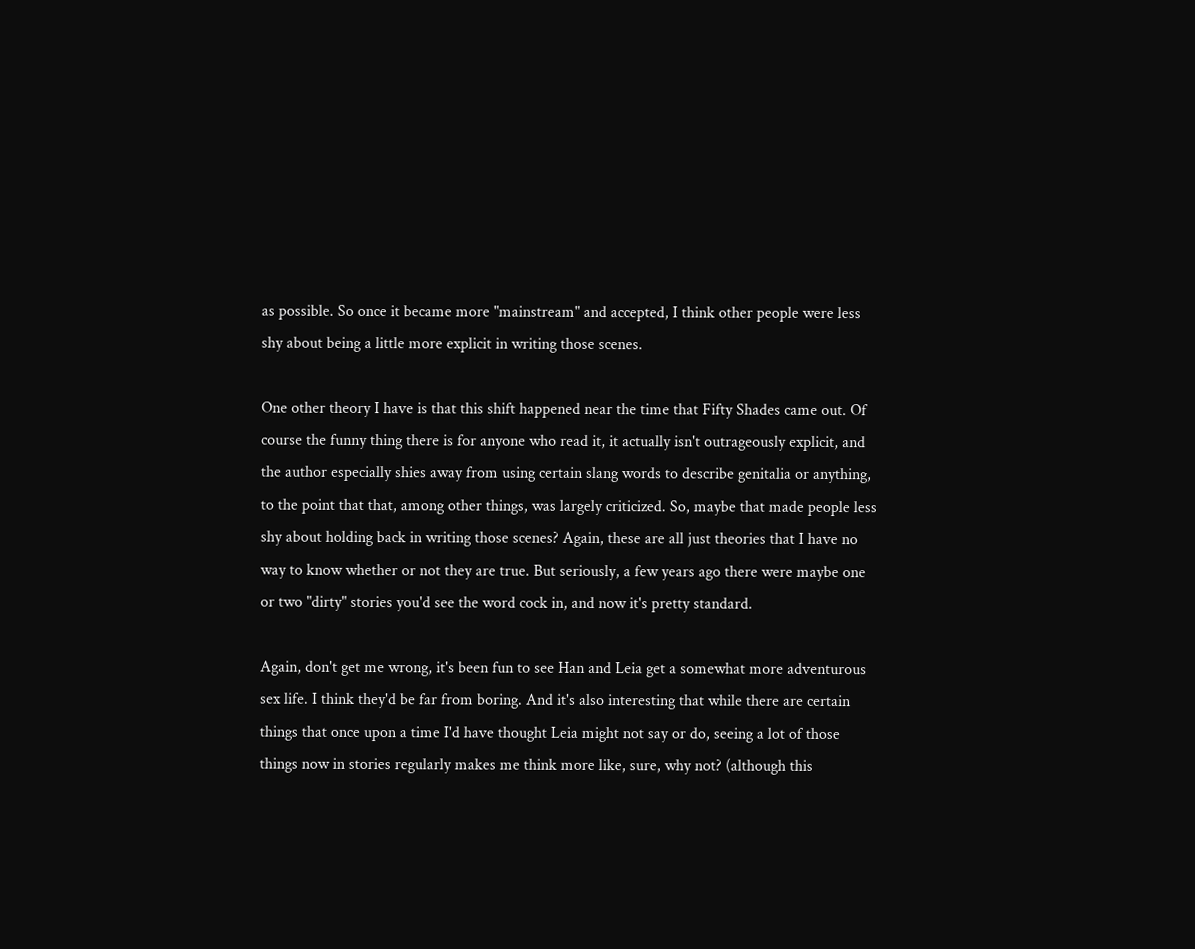as possible. So once it became more "mainstream" and accepted, I think other people were less shy about being a little more explicit in writing those scenes.

One other theory I have is that this shift happened near the time that Fifty Shades came out. Of course the funny thing there is for anyone who read it, it actually isn't outrageously explicit, and the author especially shies away from using certain slang words to describe genitalia or anything, to the point that that, among other things, was largely criticized. So, maybe that made people less shy about holding back in writing those scenes? Again, these are all just theories that I have no way to know whether or not they are true. But seriously, a few years ago there were maybe one or two "dirty" stories you'd see the word cock in, and now it's pretty standard.

Again, don't get me wrong, it's been fun to see Han and Leia get a somewhat more adventurous sex life. I think they'd be far from boring. And it's also interesting that while there are certain things that once upon a time I'd have thought Leia might not say or do, seeing a lot of those things now in stories regularly makes me think more like, sure, why not? (although this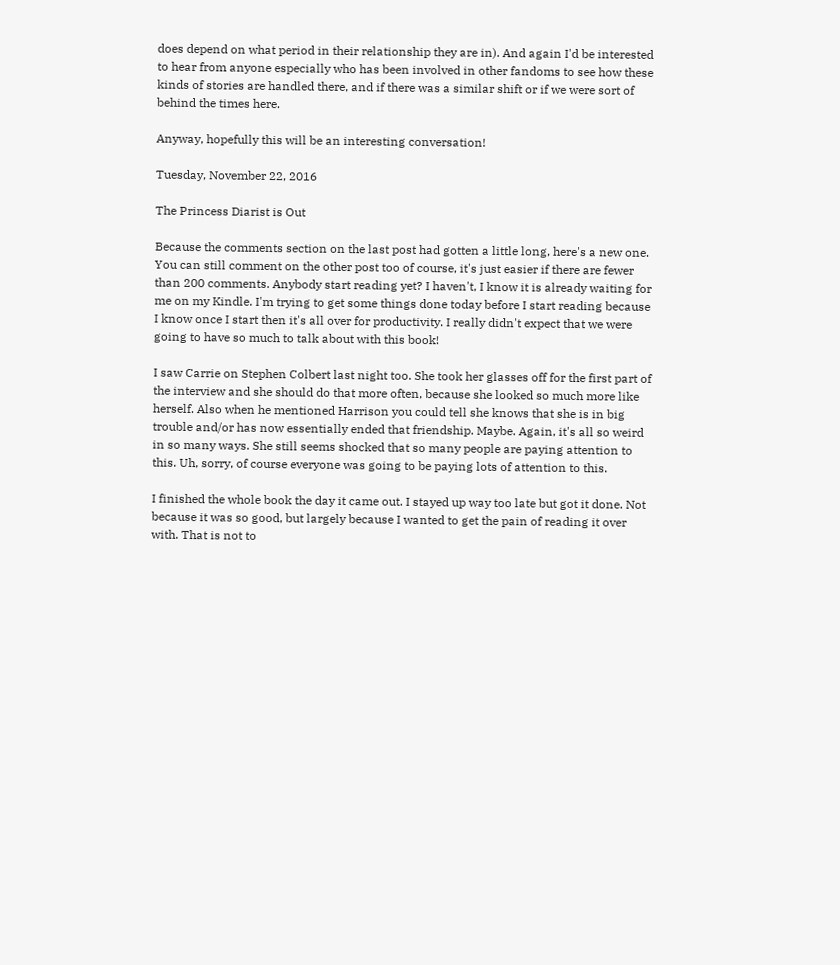does depend on what period in their relationship they are in). And again I'd be interested to hear from anyone especially who has been involved in other fandoms to see how these kinds of stories are handled there, and if there was a similar shift or if we were sort of behind the times here.

Anyway, hopefully this will be an interesting conversation!

Tuesday, November 22, 2016

The Princess Diarist is Out

Because the comments section on the last post had gotten a little long, here's a new one. You can still comment on the other post too of course, it's just easier if there are fewer than 200 comments. Anybody start reading yet? I haven't, I know it is already waiting for me on my Kindle. I'm trying to get some things done today before I start reading because I know once I start then it's all over for productivity. I really didn't expect that we were going to have so much to talk about with this book!

I saw Carrie on Stephen Colbert last night too. She took her glasses off for the first part of the interview and she should do that more often, because she looked so much more like herself. Also when he mentioned Harrison you could tell she knows that she is in big trouble and/or has now essentially ended that friendship. Maybe. Again, it's all so weird in so many ways. She still seems shocked that so many people are paying attention to this. Uh, sorry, of course everyone was going to be paying lots of attention to this.

I finished the whole book the day it came out. I stayed up way too late but got it done. Not because it was so good, but largely because I wanted to get the pain of reading it over with. That is not to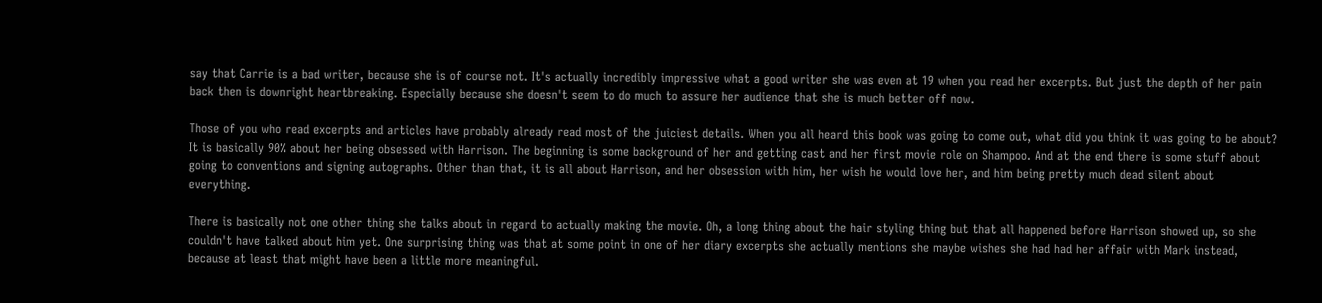say that Carrie is a bad writer, because she is of course not. It's actually incredibly impressive what a good writer she was even at 19 when you read her excerpts. But just the depth of her pain back then is downright heartbreaking. Especially because she doesn't seem to do much to assure her audience that she is much better off now.

Those of you who read excerpts and articles have probably already read most of the juiciest details. When you all heard this book was going to come out, what did you think it was going to be about? It is basically 90% about her being obsessed with Harrison. The beginning is some background of her and getting cast and her first movie role on Shampoo. And at the end there is some stuff about going to conventions and signing autographs. Other than that, it is all about Harrison, and her obsession with him, her wish he would love her, and him being pretty much dead silent about everything.

There is basically not one other thing she talks about in regard to actually making the movie. Oh, a long thing about the hair styling thing but that all happened before Harrison showed up, so she couldn't have talked about him yet. One surprising thing was that at some point in one of her diary excerpts she actually mentions she maybe wishes she had had her affair with Mark instead, because at least that might have been a little more meaningful.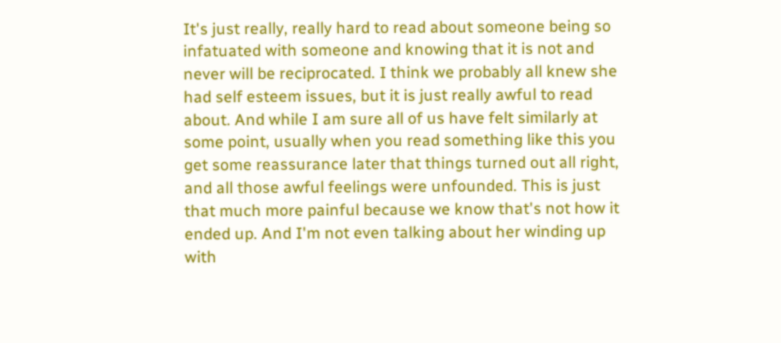It's just really, really hard to read about someone being so infatuated with someone and knowing that it is not and never will be reciprocated. I think we probably all knew she had self esteem issues, but it is just really awful to read about. And while I am sure all of us have felt similarly at some point, usually when you read something like this you get some reassurance later that things turned out all right, and all those awful feelings were unfounded. This is just that much more painful because we know that's not how it ended up. And I'm not even talking about her winding up with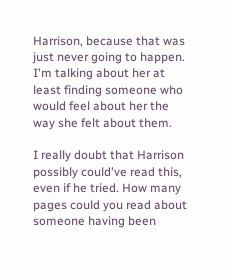Harrison, because that was just never going to happen. I'm talking about her at least finding someone who would feel about her the way she felt about them.

I really doubt that Harrison possibly could've read this, even if he tried. How many pages could you read about someone having been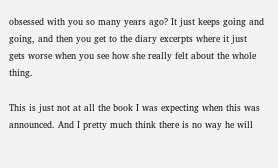obsessed with you so many years ago? It just keeps going and going, and then you get to the diary excerpts where it just gets worse when you see how she really felt about the whole thing.

This is just not at all the book I was expecting when this was announced. And I pretty much think there is no way he will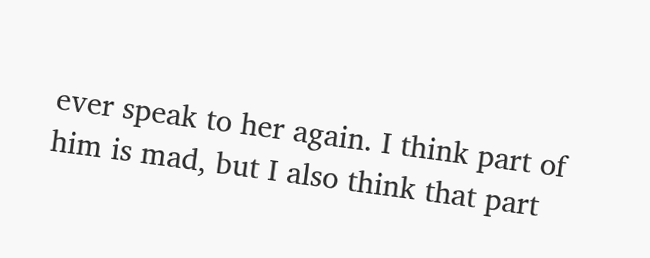ever speak to her again. I think part of him is mad, but I also think that part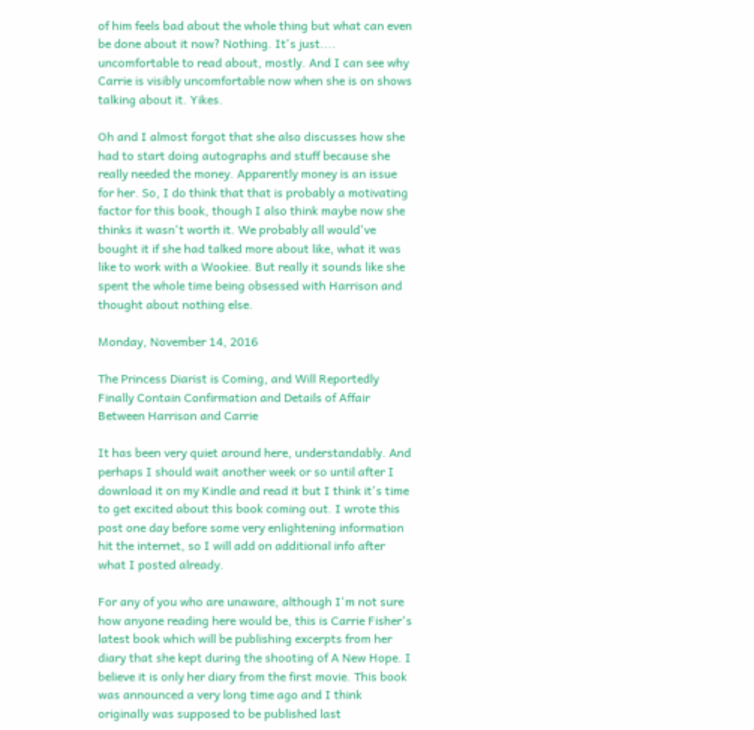of him feels bad about the whole thing but what can even be done about it now? Nothing. It's just.... uncomfortable to read about, mostly. And I can see why Carrie is visibly uncomfortable now when she is on shows talking about it. Yikes.

Oh and I almost forgot that she also discusses how she had to start doing autographs and stuff because she really needed the money. Apparently money is an issue for her. So, I do think that that is probably a motivating factor for this book, though I also think maybe now she thinks it wasn't worth it. We probably all would've bought it if she had talked more about like, what it was like to work with a Wookiee. But really it sounds like she spent the whole time being obsessed with Harrison and thought about nothing else.

Monday, November 14, 2016

The Princess Diarist is Coming, and Will Reportedly Finally Contain Confirmation and Details of Affair Between Harrison and Carrie

It has been very quiet around here, understandably. And perhaps I should wait another week or so until after I download it on my Kindle and read it but I think it's time to get excited about this book coming out. I wrote this post one day before some very enlightening information hit the internet, so I will add on additional info after what I posted already.

For any of you who are unaware, although I'm not sure how anyone reading here would be, this is Carrie Fisher's latest book which will be publishing excerpts from her diary that she kept during the shooting of A New Hope. I believe it is only her diary from the first movie. This book was announced a very long time ago and I think originally was supposed to be published last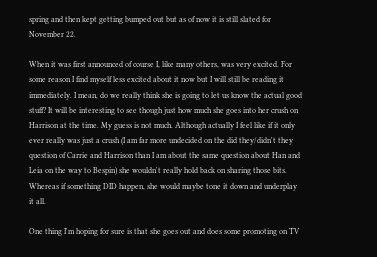spring and then kept getting bumped out but as of now it is still slated for November 22.

When it was first announced of course I, like many others, was very excited. For some reason I find myself less excited about it now but I will still be reading it immediately. I mean, do we really think she is going to let us know the actual good stuff? It will be interesting to see though just how much she goes into her crush on Harrison at the time. My guess is not much. Although actually I feel like if it only ever really was just a crush (I am far more undecided on the did they/didn't they question of Carrie and Harrison than I am about the same question about Han and Leia on the way to Bespin) she wouldn't really hold back on sharing those bits. Whereas if something DID happen, she would maybe tone it down and underplay it all.

One thing I'm hoping for sure is that she goes out and does some promoting on TV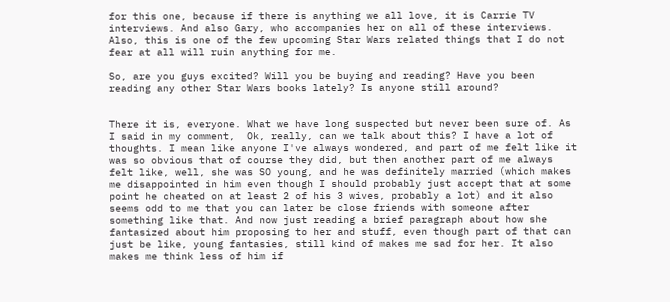for this one, because if there is anything we all love, it is Carrie TV interviews. And also Gary, who accompanies her on all of these interviews. Also, this is one of the few upcoming Star Wars related things that I do not fear at all will ruin anything for me.

So, are you guys excited? Will you be buying and reading? Have you been reading any other Star Wars books lately? Is anyone still around?


There it is, everyone. What we have long suspected but never been sure of. As I said in my comment,  Ok, really, can we talk about this? I have a lot of thoughts. I mean like anyone I've always wondered, and part of me felt like it was so obvious that of course they did, but then another part of me always felt like, well, she was SO young, and he was definitely married (which makes me disappointed in him even though I should probably just accept that at some point he cheated on at least 2 of his 3 wives, probably a lot) and it also seems odd to me that you can later be close friends with someone after something like that. And now just reading a brief paragraph about how she fantasized about him proposing to her and stuff, even though part of that can just be like, young fantasies, still kind of makes me sad for her. It also makes me think less of him if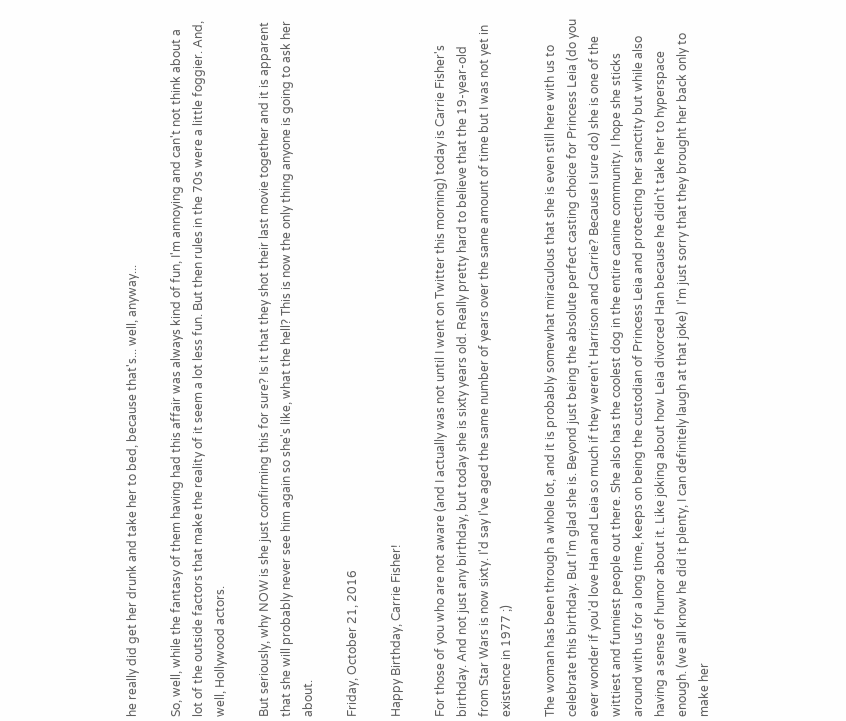he really did get her drunk and take her to bed, because that's... well, anyway...

So, well, while the fantasy of them having had this affair was always kind of fun, I'm annoying and can't not think about a lot of the outside factors that make the reality of it seem a lot less fun. But then rules in the 70s were a little foggier. And, well, Hollywood actors.

But seriously, why NOW is she just confirming this for sure? Is it that they shot their last movie together and it is apparent that she will probably never see him again so she's like, what the hell? This is now the only thing anyone is going to ask her about.

Friday, October 21, 2016

Happy Birthday, Carrie Fisher!

For those of you who are not aware (and I actually was not until I went on Twitter this morning) today is Carrie Fisher's birthday. And not just any birthday, but today she is sixty years old. Really pretty hard to believe that the 19-year-old from Star Wars is now sixty. I'd say I've aged the same number of years over the same amount of time but I was not yet in existence in 1977 ;)

The woman has been through a whole lot, and it is probably somewhat miraculous that she is even still here with us to celebrate this birthday. But I'm glad she is. Beyond just being the absolute perfect casting choice for Princess Leia (do you ever wonder if you'd love Han and Leia so much if they weren't Harrison and Carrie? Because I sure do) she is one of the wittiest and funniest people out there. She also has the coolest dog in the entire canine community. I hope she sticks around with us for a long time, keeps on being the custodian of Princess Leia and protecting her sanctity but while also having a sense of humor about it. Like joking about how Leia divorced Han because he didn't take her to hyperspace enough. (we all know he did it plenty, I can definitely laugh at that joke)  I'm just sorry that they brought her back only to make her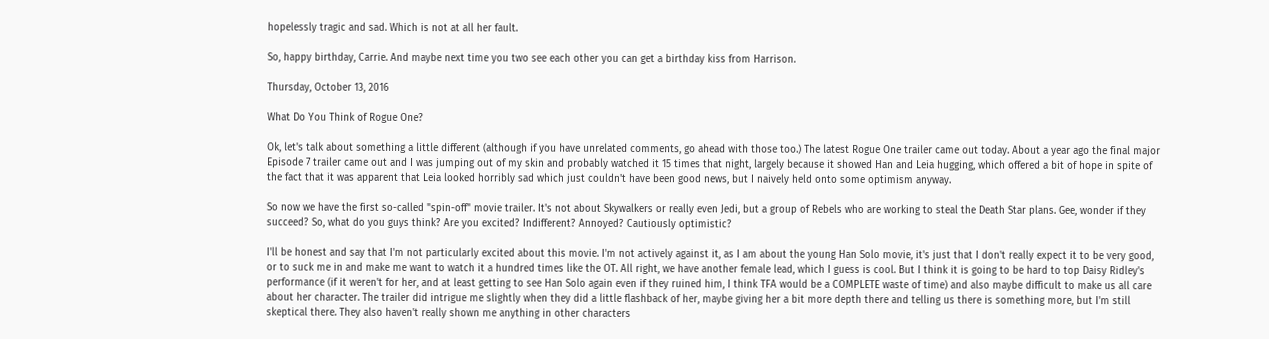hopelessly tragic and sad. Which is not at all her fault.

So, happy birthday, Carrie. And maybe next time you two see each other you can get a birthday kiss from Harrison.

Thursday, October 13, 2016

What Do You Think of Rogue One?

Ok, let's talk about something a little different (although if you have unrelated comments, go ahead with those too.) The latest Rogue One trailer came out today. About a year ago the final major Episode 7 trailer came out and I was jumping out of my skin and probably watched it 15 times that night, largely because it showed Han and Leia hugging, which offered a bit of hope in spite of the fact that it was apparent that Leia looked horribly sad which just couldn't have been good news, but I naively held onto some optimism anyway.

So now we have the first so-called "spin-off" movie trailer. It's not about Skywalkers or really even Jedi, but a group of Rebels who are working to steal the Death Star plans. Gee, wonder if they succeed? So, what do you guys think? Are you excited? Indifferent? Annoyed? Cautiously optimistic?

I'll be honest and say that I'm not particularly excited about this movie. I'm not actively against it, as I am about the young Han Solo movie, it's just that I don't really expect it to be very good, or to suck me in and make me want to watch it a hundred times like the OT. All right, we have another female lead, which I guess is cool. But I think it is going to be hard to top Daisy Ridley's performance (if it weren't for her, and at least getting to see Han Solo again even if they ruined him, I think TFA would be a COMPLETE waste of time) and also maybe difficult to make us all care about her character. The trailer did intrigue me slightly when they did a little flashback of her, maybe giving her a bit more depth there and telling us there is something more, but I'm still skeptical there. They also haven't really shown me anything in other characters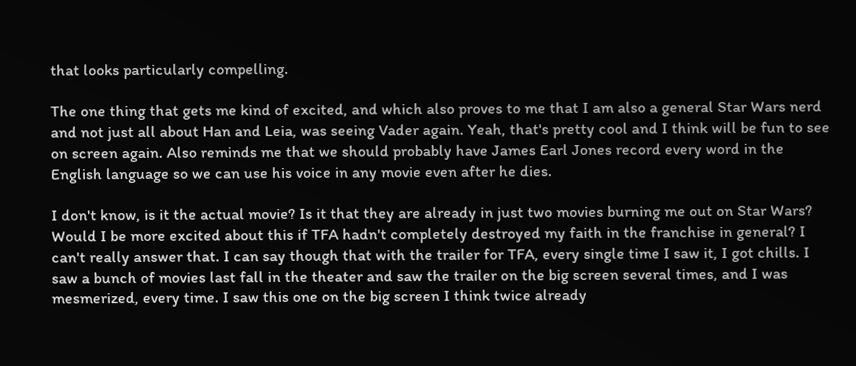that looks particularly compelling.

The one thing that gets me kind of excited, and which also proves to me that I am also a general Star Wars nerd and not just all about Han and Leia, was seeing Vader again. Yeah, that's pretty cool and I think will be fun to see on screen again. Also reminds me that we should probably have James Earl Jones record every word in the English language so we can use his voice in any movie even after he dies.

I don't know, is it the actual movie? Is it that they are already in just two movies burning me out on Star Wars? Would I be more excited about this if TFA hadn't completely destroyed my faith in the franchise in general? I can't really answer that. I can say though that with the trailer for TFA, every single time I saw it, I got chills. I saw a bunch of movies last fall in the theater and saw the trailer on the big screen several times, and I was mesmerized, every time. I saw this one on the big screen I think twice already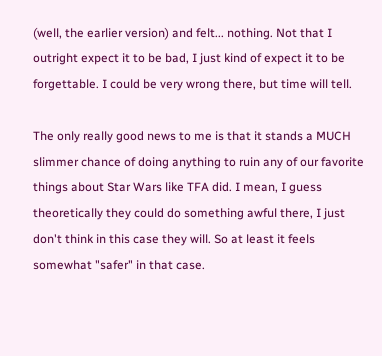(well, the earlier version) and felt... nothing. Not that I outright expect it to be bad, I just kind of expect it to be forgettable. I could be very wrong there, but time will tell.

The only really good news to me is that it stands a MUCH slimmer chance of doing anything to ruin any of our favorite things about Star Wars like TFA did. I mean, I guess theoretically they could do something awful there, I just don't think in this case they will. So at least it feels somewhat "safer" in that case.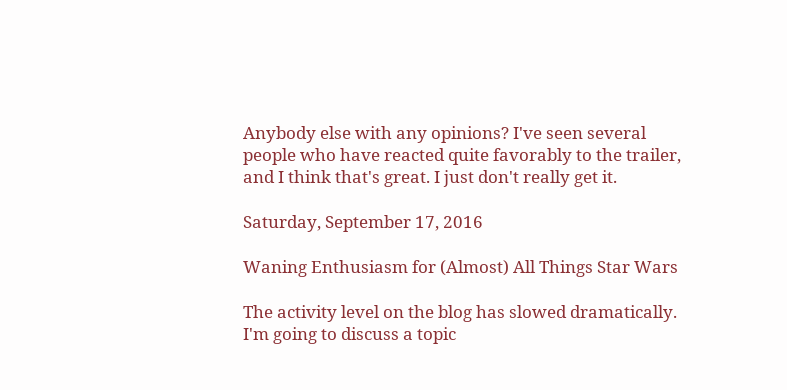Anybody else with any opinions? I've seen several people who have reacted quite favorably to the trailer, and I think that's great. I just don't really get it.

Saturday, September 17, 2016

Waning Enthusiasm for (Almost) All Things Star Wars

The activity level on the blog has slowed dramatically. I'm going to discuss a topic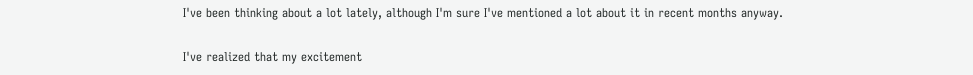I've been thinking about a lot lately, although I'm sure I've mentioned a lot about it in recent months anyway.

I've realized that my excitement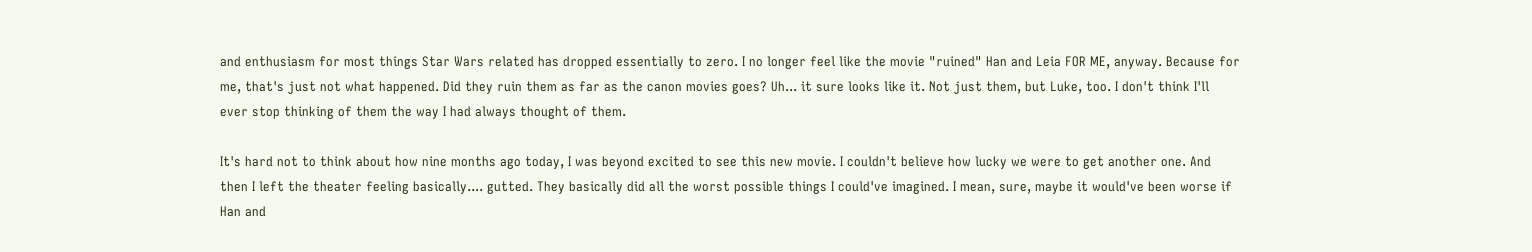and enthusiasm for most things Star Wars related has dropped essentially to zero. I no longer feel like the movie "ruined" Han and Leia FOR ME, anyway. Because for me, that's just not what happened. Did they ruin them as far as the canon movies goes? Uh... it sure looks like it. Not just them, but Luke, too. I don't think I'll ever stop thinking of them the way I had always thought of them.

It's hard not to think about how nine months ago today, I was beyond excited to see this new movie. I couldn't believe how lucky we were to get another one. And then I left the theater feeling basically.... gutted. They basically did all the worst possible things I could've imagined. I mean, sure, maybe it would've been worse if Han and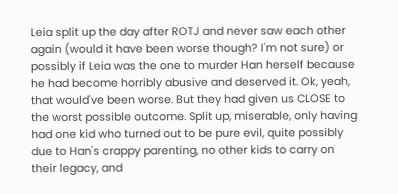Leia split up the day after ROTJ and never saw each other again (would it have been worse though? I'm not sure) or possibly if Leia was the one to murder Han herself because he had become horribly abusive and deserved it. Ok, yeah, that would've been worse. But they had given us CLOSE to the worst possible outcome. Split up, miserable, only having had one kid who turned out to be pure evil, quite possibly due to Han's crappy parenting, no other kids to carry on their legacy, and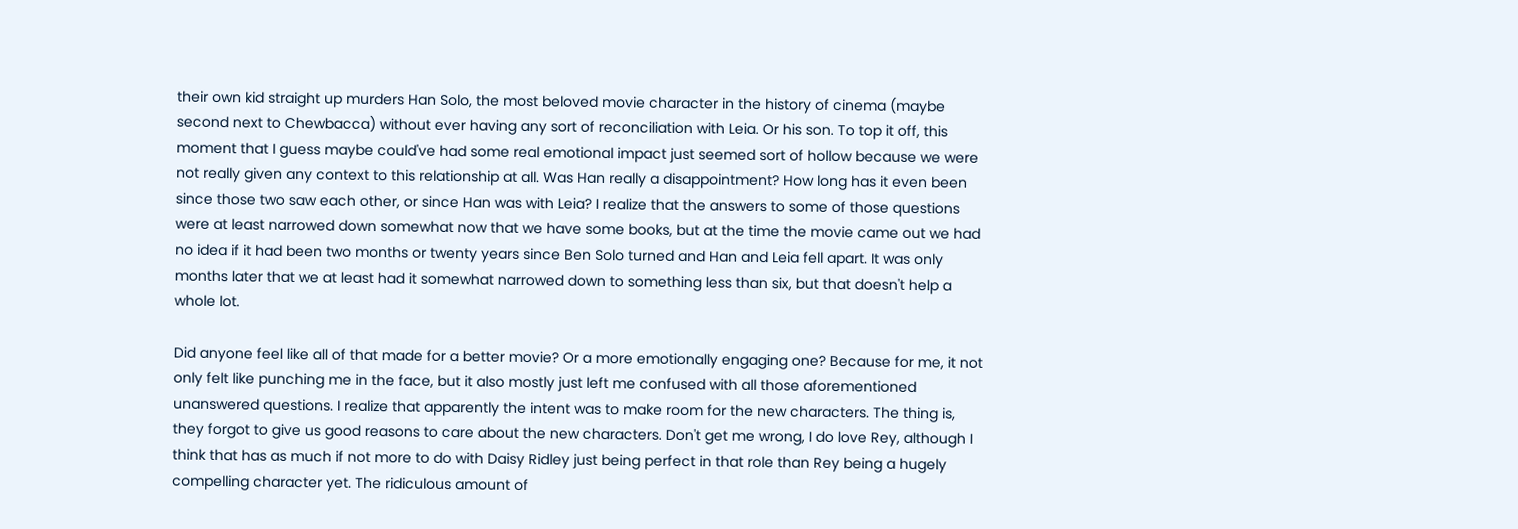their own kid straight up murders Han Solo, the most beloved movie character in the history of cinema (maybe second next to Chewbacca) without ever having any sort of reconciliation with Leia. Or his son. To top it off, this moment that I guess maybe could've had some real emotional impact just seemed sort of hollow because we were not really given any context to this relationship at all. Was Han really a disappointment? How long has it even been since those two saw each other, or since Han was with Leia? I realize that the answers to some of those questions were at least narrowed down somewhat now that we have some books, but at the time the movie came out we had no idea if it had been two months or twenty years since Ben Solo turned and Han and Leia fell apart. It was only months later that we at least had it somewhat narrowed down to something less than six, but that doesn't help a whole lot.

Did anyone feel like all of that made for a better movie? Or a more emotionally engaging one? Because for me, it not only felt like punching me in the face, but it also mostly just left me confused with all those aforementioned unanswered questions. I realize that apparently the intent was to make room for the new characters. The thing is, they forgot to give us good reasons to care about the new characters. Don't get me wrong, I do love Rey, although I think that has as much if not more to do with Daisy Ridley just being perfect in that role than Rey being a hugely compelling character yet. The ridiculous amount of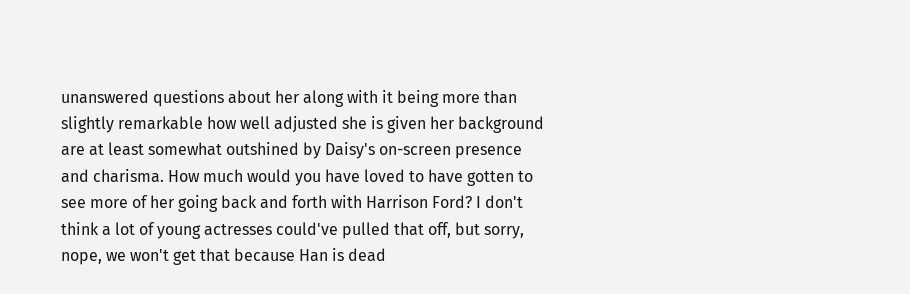unanswered questions about her along with it being more than slightly remarkable how well adjusted she is given her background are at least somewhat outshined by Daisy's on-screen presence and charisma. How much would you have loved to have gotten to see more of her going back and forth with Harrison Ford? I don't think a lot of young actresses could've pulled that off, but sorry, nope, we won't get that because Han is dead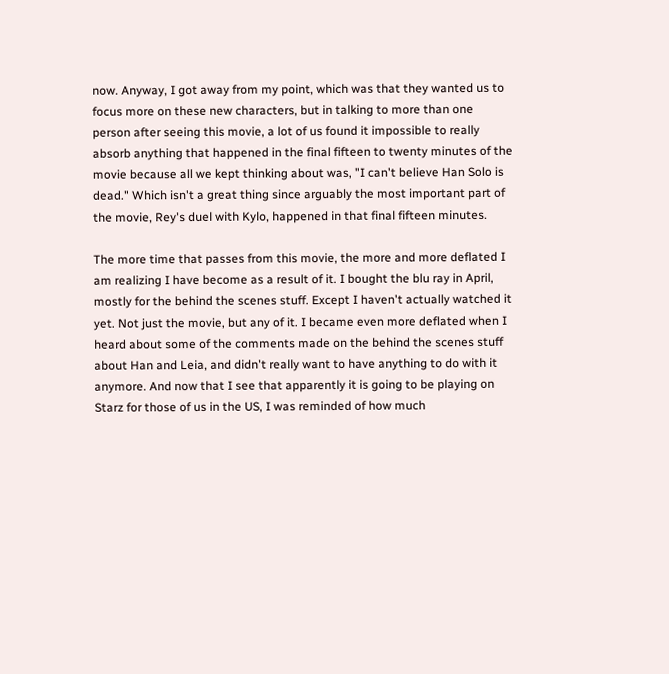now. Anyway, I got away from my point, which was that they wanted us to focus more on these new characters, but in talking to more than one person after seeing this movie, a lot of us found it impossible to really absorb anything that happened in the final fifteen to twenty minutes of the movie because all we kept thinking about was, "I can't believe Han Solo is dead." Which isn't a great thing since arguably the most important part of the movie, Rey's duel with Kylo, happened in that final fifteen minutes.

The more time that passes from this movie, the more and more deflated I am realizing I have become as a result of it. I bought the blu ray in April, mostly for the behind the scenes stuff. Except I haven't actually watched it yet. Not just the movie, but any of it. I became even more deflated when I heard about some of the comments made on the behind the scenes stuff about Han and Leia, and didn't really want to have anything to do with it anymore. And now that I see that apparently it is going to be playing on Starz for those of us in the US, I was reminded of how much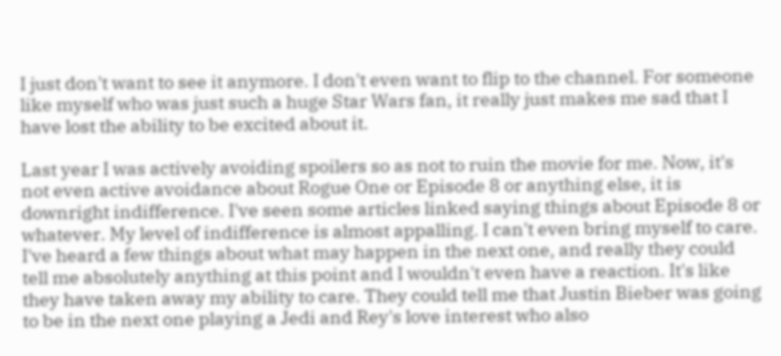I just don't want to see it anymore. I don't even want to flip to the channel. For someone like myself who was just such a huge Star Wars fan, it really just makes me sad that I have lost the ability to be excited about it.

Last year I was actively avoiding spoilers so as not to ruin the movie for me. Now, it's not even active avoidance about Rogue One or Episode 8 or anything else, it is downright indifference. I've seen some articles linked saying things about Episode 8 or whatever. My level of indifference is almost appalling. I can't even bring myself to care. I've heard a few things about what may happen in the next one, and really they could tell me absolutely anything at this point and I wouldn't even have a reaction. It's like they have taken away my ability to care. They could tell me that Justin Bieber was going to be in the next one playing a Jedi and Rey's love interest who also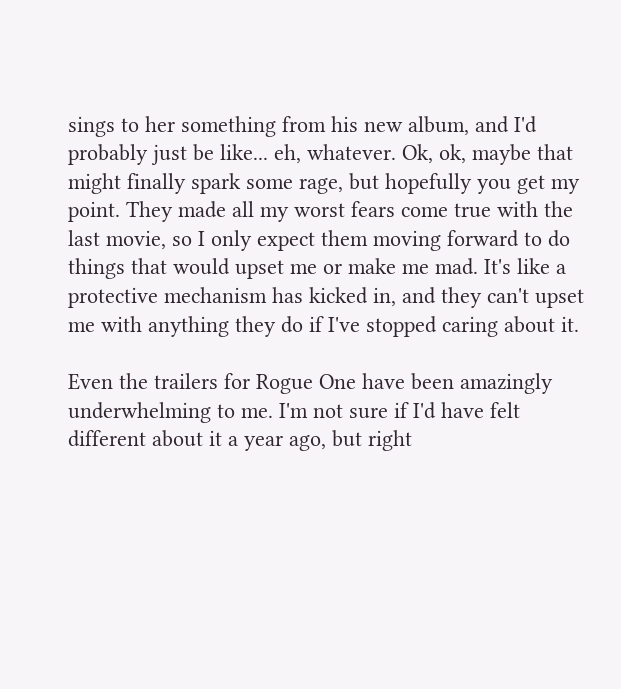sings to her something from his new album, and I'd probably just be like... eh, whatever. Ok, ok, maybe that might finally spark some rage, but hopefully you get my point. They made all my worst fears come true with the last movie, so I only expect them moving forward to do things that would upset me or make me mad. It's like a protective mechanism has kicked in, and they can't upset me with anything they do if I've stopped caring about it.

Even the trailers for Rogue One have been amazingly underwhelming to me. I'm not sure if I'd have felt different about it a year ago, but right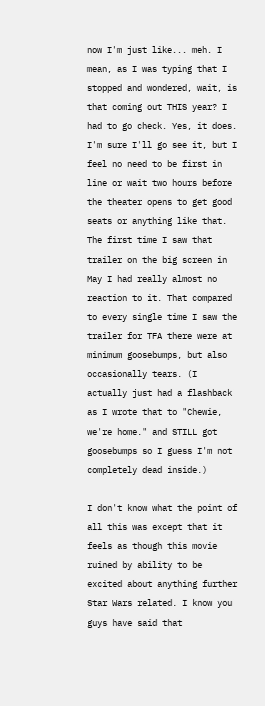now I'm just like... meh. I mean, as I was typing that I stopped and wondered, wait, is that coming out THIS year? I had to go check. Yes, it does. I'm sure I'll go see it, but I feel no need to be first in line or wait two hours before the theater opens to get good seats or anything like that. The first time I saw that trailer on the big screen in May I had really almost no reaction to it. That compared to every single time I saw the trailer for TFA there were at minimum goosebumps, but also occasionally tears. (I actually just had a flashback as I wrote that to "Chewie, we're home." and STILL got goosebumps so I guess I'm not completely dead inside.)

I don't know what the point of all this was except that it feels as though this movie ruined by ability to be excited about anything further Star Wars related. I know you guys have said that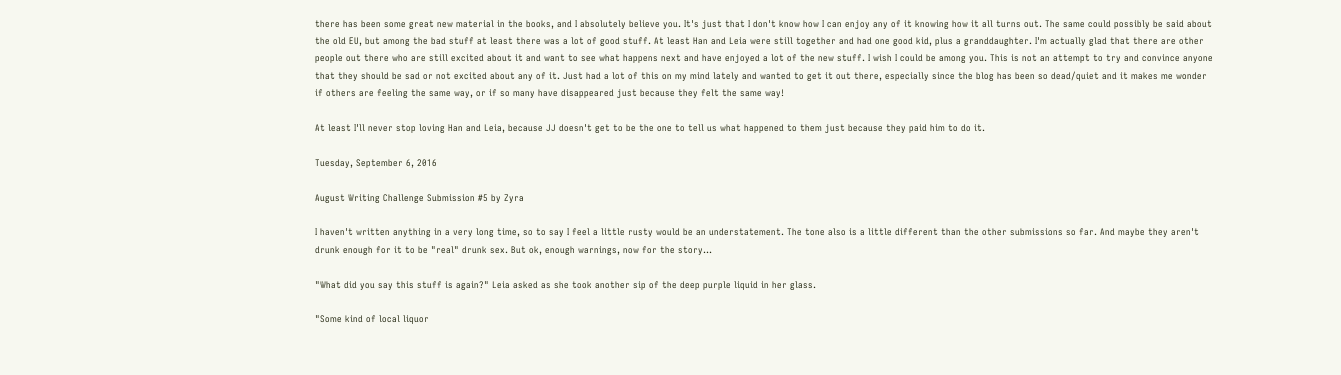there has been some great new material in the books, and I absolutely believe you. It's just that I don't know how I can enjoy any of it knowing how it all turns out. The same could possibly be said about the old EU, but among the bad stuff at least there was a lot of good stuff. At least Han and Leia were still together and had one good kid, plus a granddaughter. I'm actually glad that there are other people out there who are still excited about it and want to see what happens next and have enjoyed a lot of the new stuff. I wish I could be among you. This is not an attempt to try and convince anyone that they should be sad or not excited about any of it. Just had a lot of this on my mind lately and wanted to get it out there, especially since the blog has been so dead/quiet and it makes me wonder if others are feeling the same way, or if so many have disappeared just because they felt the same way!

At least I'll never stop loving Han and Leia, because JJ doesn't get to be the one to tell us what happened to them just because they paid him to do it.

Tuesday, September 6, 2016

August Writing Challenge Submission #5 by Zyra

I haven't written anything in a very long time, so to say I feel a little rusty would be an understatement. The tone also is a little different than the other submissions so far. And maybe they aren't drunk enough for it to be "real" drunk sex. But ok, enough warnings, now for the story...

"What did you say this stuff is again?" Leia asked as she took another sip of the deep purple liquid in her glass.

"Some kind of local liquor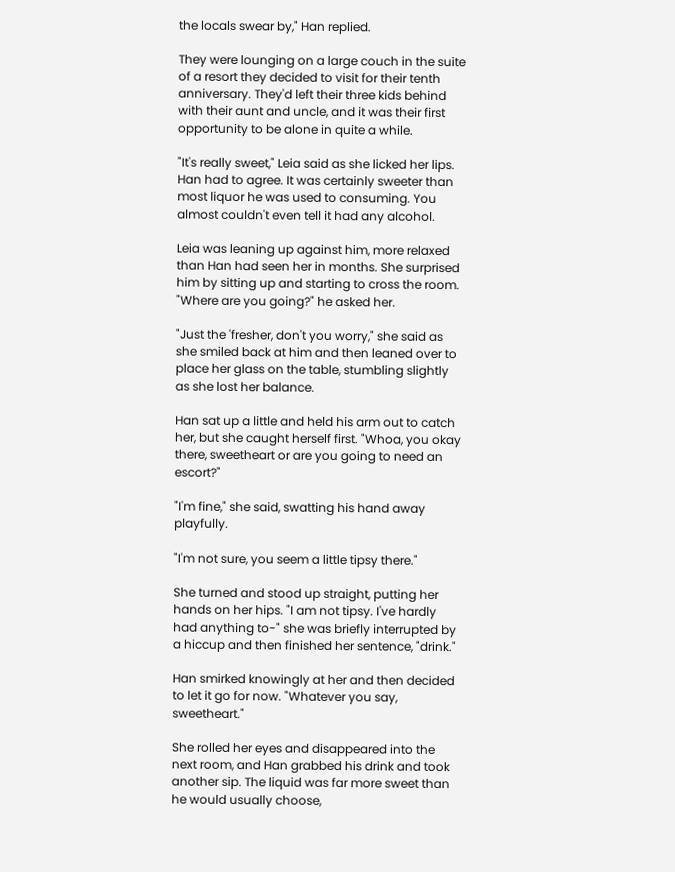the locals swear by," Han replied.

They were lounging on a large couch in the suite of a resort they decided to visit for their tenth anniversary. They'd left their three kids behind with their aunt and uncle, and it was their first opportunity to be alone in quite a while.

"It's really sweet," Leia said as she licked her lips. Han had to agree. It was certainly sweeter than most liquor he was used to consuming. You almost couldn't even tell it had any alcohol.

Leia was leaning up against him, more relaxed than Han had seen her in months. She surprised him by sitting up and starting to cross the room. "Where are you going?" he asked her.

"Just the 'fresher, don't you worry," she said as she smiled back at him and then leaned over to place her glass on the table, stumbling slightly as she lost her balance.

Han sat up a little and held his arm out to catch her, but she caught herself first. "Whoa, you okay there, sweetheart or are you going to need an escort?"

"I'm fine," she said, swatting his hand away playfully.

"I'm not sure, you seem a little tipsy there."

She turned and stood up straight, putting her hands on her hips. "I am not tipsy. I've hardly had anything to-" she was briefly interrupted by a hiccup and then finished her sentence, "drink."

Han smirked knowingly at her and then decided to let it go for now. "Whatever you say, sweetheart."

She rolled her eyes and disappeared into the next room, and Han grabbed his drink and took another sip. The liquid was far more sweet than he would usually choose,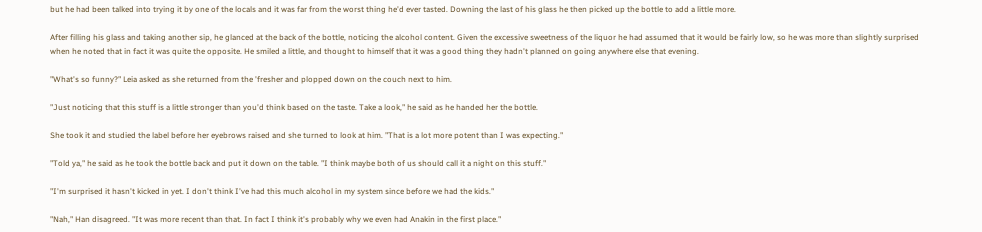but he had been talked into trying it by one of the locals and it was far from the worst thing he'd ever tasted. Downing the last of his glass he then picked up the bottle to add a little more.

After filling his glass and taking another sip, he glanced at the back of the bottle, noticing the alcohol content. Given the excessive sweetness of the liquor he had assumed that it would be fairly low, so he was more than slightly surprised when he noted that in fact it was quite the opposite. He smiled a little, and thought to himself that it was a good thing they hadn't planned on going anywhere else that evening.

"What's so funny?" Leia asked as she returned from the 'fresher and plopped down on the couch next to him.

"Just noticing that this stuff is a little stronger than you'd think based on the taste. Take a look," he said as he handed her the bottle.

She took it and studied the label before her eyebrows raised and she turned to look at him. "That is a lot more potent than I was expecting."

"Told ya," he said as he took the bottle back and put it down on the table. "I think maybe both of us should call it a night on this stuff."

"I'm surprised it hasn't kicked in yet. I don't think I've had this much alcohol in my system since before we had the kids."

"Nah," Han disagreed. "It was more recent than that. In fact I think it's probably why we even had Anakin in the first place."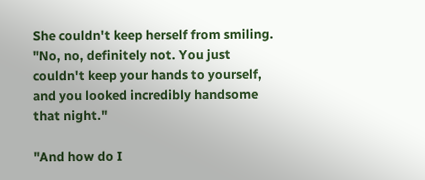She couldn't keep herself from smiling. "No, no, definitely not. You just couldn't keep your hands to yourself, and you looked incredibly handsome that night."

"And how do I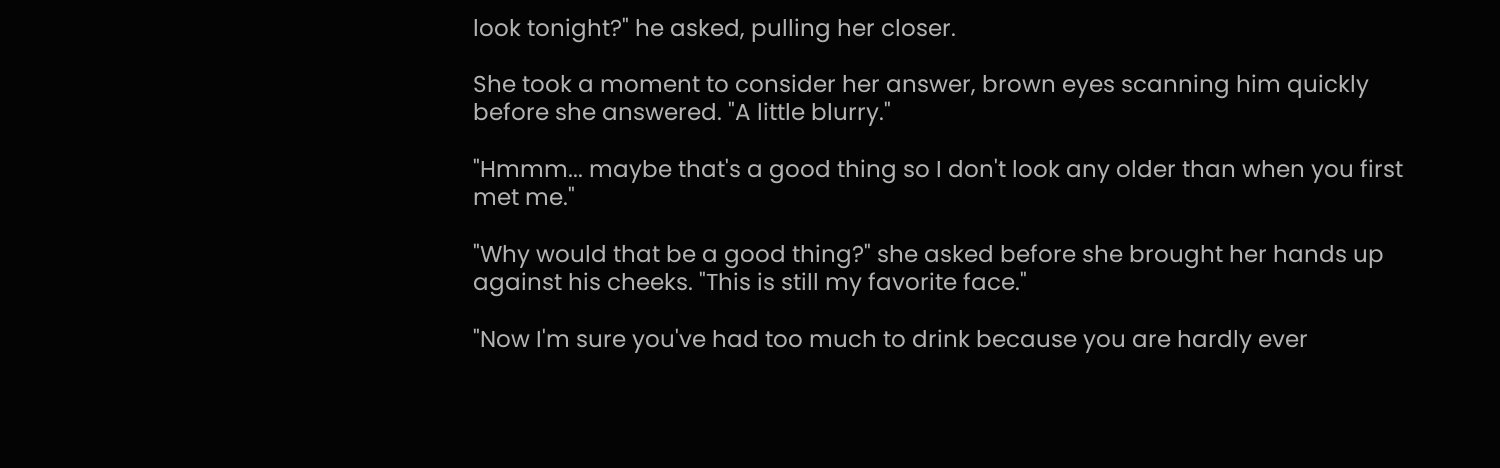look tonight?" he asked, pulling her closer.

She took a moment to consider her answer, brown eyes scanning him quickly before she answered. "A little blurry."

"Hmmm... maybe that's a good thing so I don't look any older than when you first met me."

"Why would that be a good thing?" she asked before she brought her hands up against his cheeks. "This is still my favorite face."

"Now I'm sure you've had too much to drink because you are hardly ever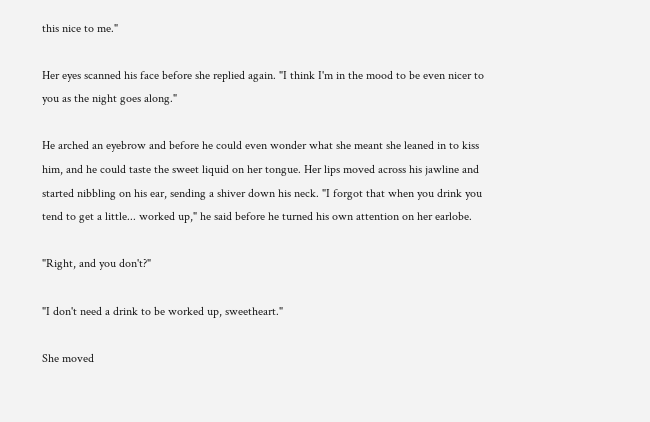this nice to me."

Her eyes scanned his face before she replied again. "I think I'm in the mood to be even nicer to you as the night goes along."

He arched an eyebrow and before he could even wonder what she meant she leaned in to kiss him, and he could taste the sweet liquid on her tongue. Her lips moved across his jawline and started nibbling on his ear, sending a shiver down his neck. "I forgot that when you drink you tend to get a little... worked up," he said before he turned his own attention on her earlobe.

"Right, and you don't?"

"I don't need a drink to be worked up, sweetheart."

She moved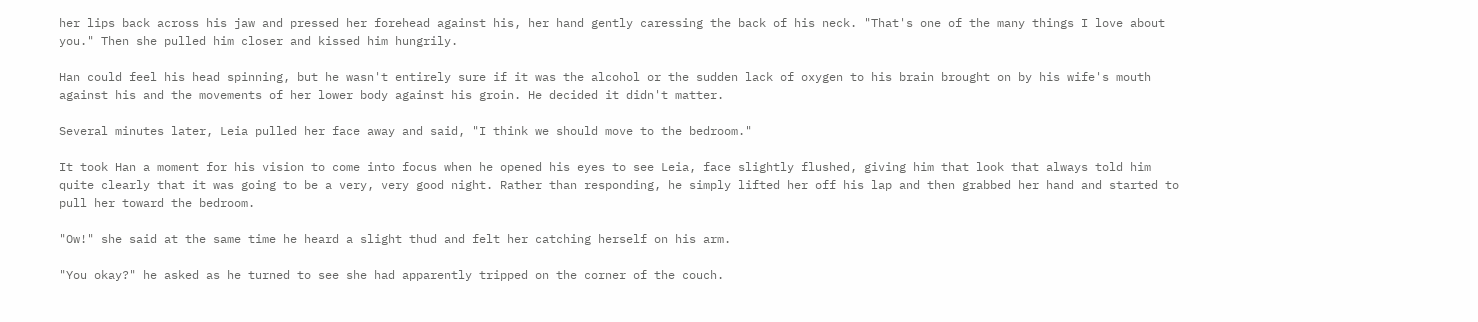her lips back across his jaw and pressed her forehead against his, her hand gently caressing the back of his neck. "That's one of the many things I love about you." Then she pulled him closer and kissed him hungrily.

Han could feel his head spinning, but he wasn't entirely sure if it was the alcohol or the sudden lack of oxygen to his brain brought on by his wife's mouth against his and the movements of her lower body against his groin. He decided it didn't matter.

Several minutes later, Leia pulled her face away and said, "I think we should move to the bedroom."

It took Han a moment for his vision to come into focus when he opened his eyes to see Leia, face slightly flushed, giving him that look that always told him quite clearly that it was going to be a very, very good night. Rather than responding, he simply lifted her off his lap and then grabbed her hand and started to pull her toward the bedroom.

"Ow!" she said at the same time he heard a slight thud and felt her catching herself on his arm.

"You okay?" he asked as he turned to see she had apparently tripped on the corner of the couch.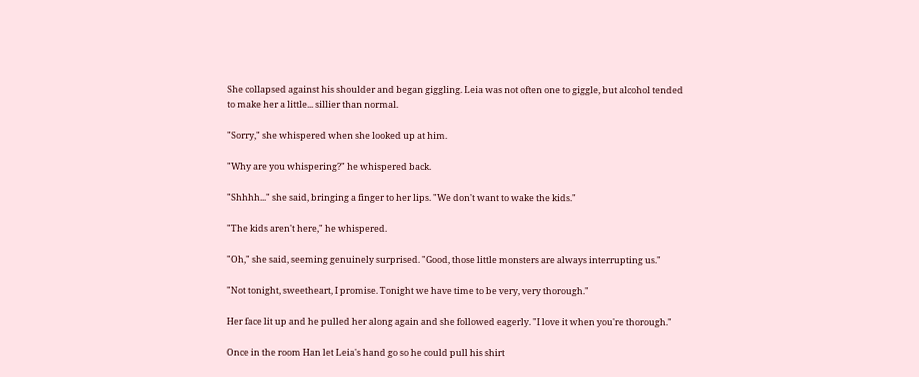She collapsed against his shoulder and began giggling. Leia was not often one to giggle, but alcohol tended to make her a little... sillier than normal.

"Sorry," she whispered when she looked up at him.

"Why are you whispering?" he whispered back.

"Shhhh..." she said, bringing a finger to her lips. "We don't want to wake the kids."

"The kids aren't here," he whispered.

"Oh," she said, seeming genuinely surprised. "Good, those little monsters are always interrupting us."

"Not tonight, sweetheart, I promise. Tonight we have time to be very, very thorough."

Her face lit up and he pulled her along again and she followed eagerly. "I love it when you're thorough."

Once in the room Han let Leia's hand go so he could pull his shirt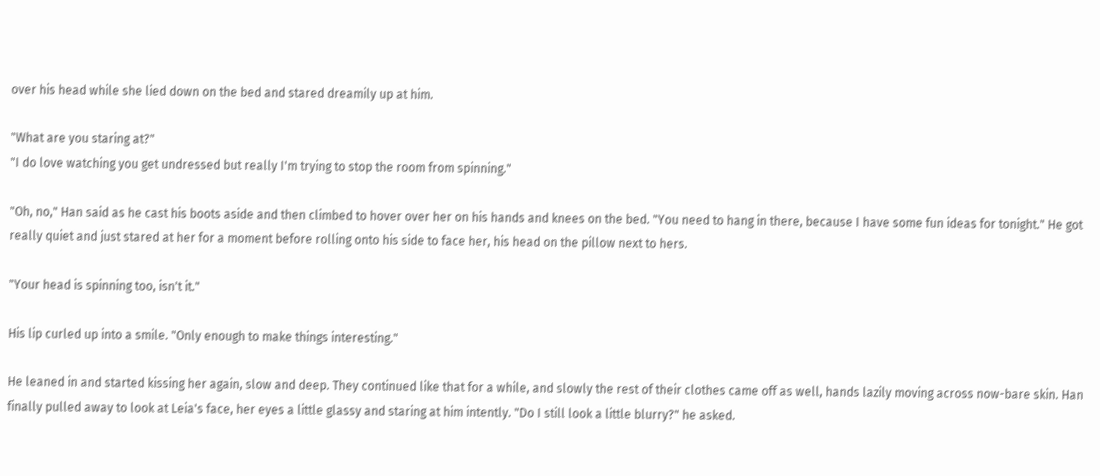over his head while she lied down on the bed and stared dreamily up at him.

"What are you staring at?"
"I do love watching you get undressed but really I'm trying to stop the room from spinning."

"Oh, no," Han said as he cast his boots aside and then climbed to hover over her on his hands and knees on the bed. "You need to hang in there, because I have some fun ideas for tonight." He got really quiet and just stared at her for a moment before rolling onto his side to face her, his head on the pillow next to hers.

"Your head is spinning too, isn't it."

His lip curled up into a smile. "Only enough to make things interesting."

He leaned in and started kissing her again, slow and deep. They continued like that for a while, and slowly the rest of their clothes came off as well, hands lazily moving across now-bare skin. Han finally pulled away to look at Leia's face, her eyes a little glassy and staring at him intently. "Do I still look a little blurry?" he asked.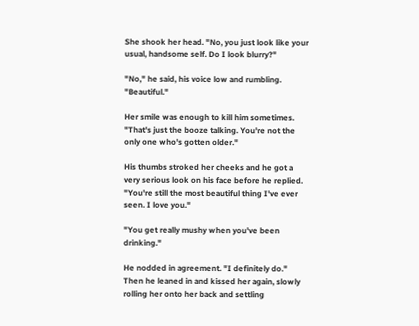She shook her head. "No, you just look like your usual, handsome self. Do I look blurry?"

"No," he said, his voice low and rumbling. "Beautiful."

Her smile was enough to kill him sometimes. "That's just the booze talking. You're not the only one who's gotten older."

His thumbs stroked her cheeks and he got a very serious look on his face before he replied. "You're still the most beautiful thing I've ever seen. I love you."

"You get really mushy when you've been drinking."

He nodded in agreement. "I definitely do." Then he leaned in and kissed her again, slowly rolling her onto her back and settling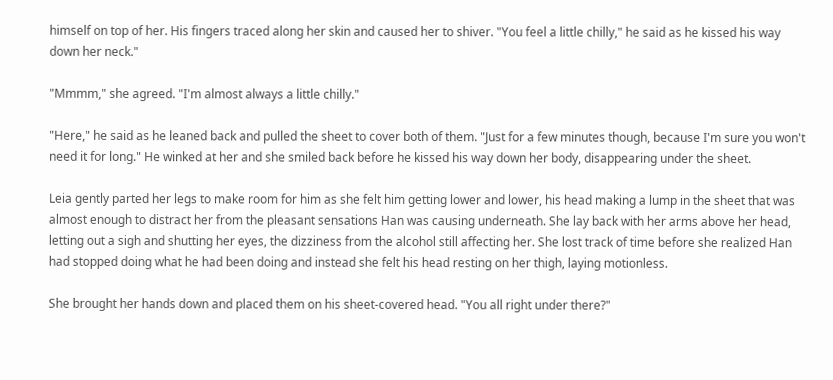himself on top of her. His fingers traced along her skin and caused her to shiver. "You feel a little chilly," he said as he kissed his way down her neck."

"Mmmm," she agreed. "I'm almost always a little chilly."

"Here," he said as he leaned back and pulled the sheet to cover both of them. "Just for a few minutes though, because I'm sure you won't need it for long." He winked at her and she smiled back before he kissed his way down her body, disappearing under the sheet.

Leia gently parted her legs to make room for him as she felt him getting lower and lower, his head making a lump in the sheet that was almost enough to distract her from the pleasant sensations Han was causing underneath. She lay back with her arms above her head, letting out a sigh and shutting her eyes, the dizziness from the alcohol still affecting her. She lost track of time before she realized Han had stopped doing what he had been doing and instead she felt his head resting on her thigh, laying motionless.

She brought her hands down and placed them on his sheet-covered head. "You all right under there?"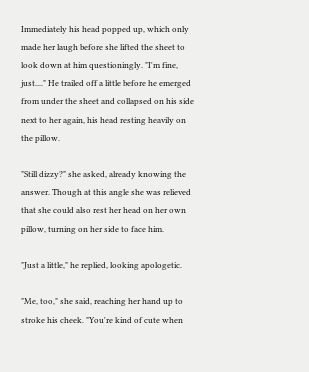Immediately his head popped up, which only made her laugh before she lifted the sheet to look down at him questioningly. "I'm fine, just...." He trailed off a little before he emerged from under the sheet and collapsed on his side next to her again, his head resting heavily on the pillow.

"Still dizzy?" she asked, already knowing the answer. Though at this angle she was relieved that she could also rest her head on her own pillow, turning on her side to face him.

"Just a little," he replied, looking apologetic.

"Me, too," she said, reaching her hand up to stroke his cheek. "You're kind of cute when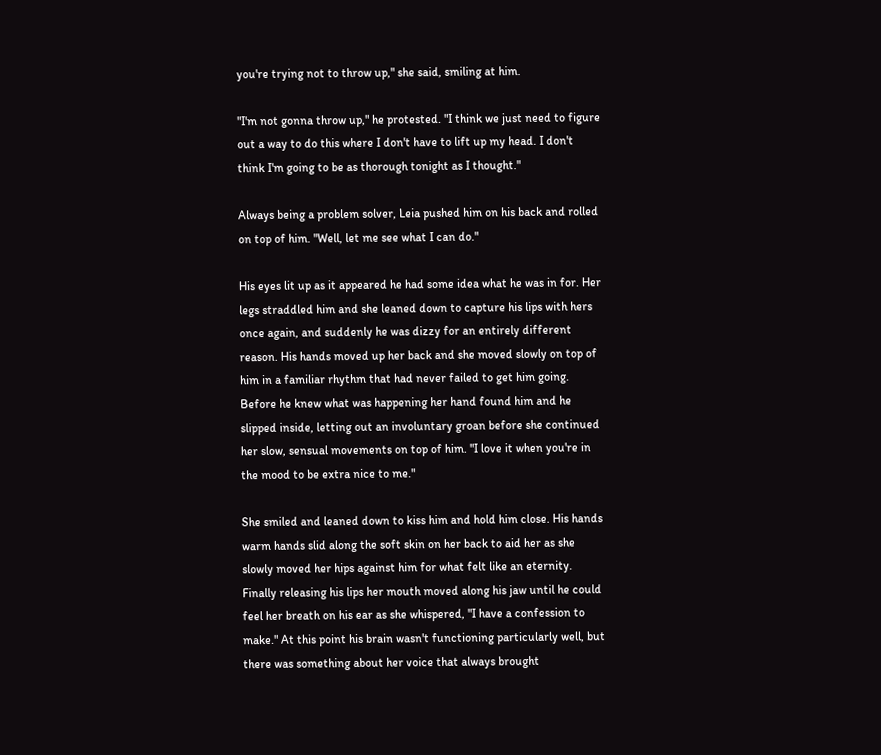you're trying not to throw up," she said, smiling at him.

"I'm not gonna throw up," he protested. "I think we just need to figure out a way to do this where I don't have to lift up my head. I don't think I'm going to be as thorough tonight as I thought."

Always being a problem solver, Leia pushed him on his back and rolled on top of him. "Well, let me see what I can do."

His eyes lit up as it appeared he had some idea what he was in for. Her legs straddled him and she leaned down to capture his lips with hers once again, and suddenly he was dizzy for an entirely different reason. His hands moved up her back and she moved slowly on top of him in a familiar rhythm that had never failed to get him going. Before he knew what was happening her hand found him and he slipped inside, letting out an involuntary groan before she continued her slow, sensual movements on top of him. "I love it when you're in the mood to be extra nice to me."

She smiled and leaned down to kiss him and hold him close. His hands warm hands slid along the soft skin on her back to aid her as she slowly moved her hips against him for what felt like an eternity. Finally releasing his lips her mouth moved along his jaw until he could feel her breath on his ear as she whispered, "I have a confession to make." At this point his brain wasn't functioning particularly well, but there was something about her voice that always brought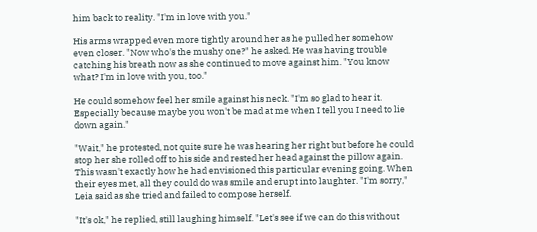him back to reality. "I'm in love with you."

His arms wrapped even more tightly around her as he pulled her somehow even closer. "Now who's the mushy one?" he asked. He was having trouble catching his breath now as she continued to move against him. "You know what? I'm in love with you, too."

He could somehow feel her smile against his neck. "I'm so glad to hear it. Especially because maybe you won't be mad at me when I tell you I need to lie down again."

"Wait," he protested, not quite sure he was hearing her right but before he could stop her she rolled off to his side and rested her head against the pillow again. This wasn't exactly how he had envisioned this particular evening going. When their eyes met, all they could do was smile and erupt into laughter. "I'm sorry," Leia said as she tried and failed to compose herself.

"It's ok," he replied, still laughing himself. "Let's see if we can do this without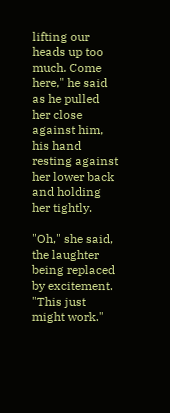lifting our heads up too much. Come here," he said as he pulled her close against him, his hand resting against her lower back and holding her tightly.

"Oh," she said, the laughter being replaced by excitement. "This just might work."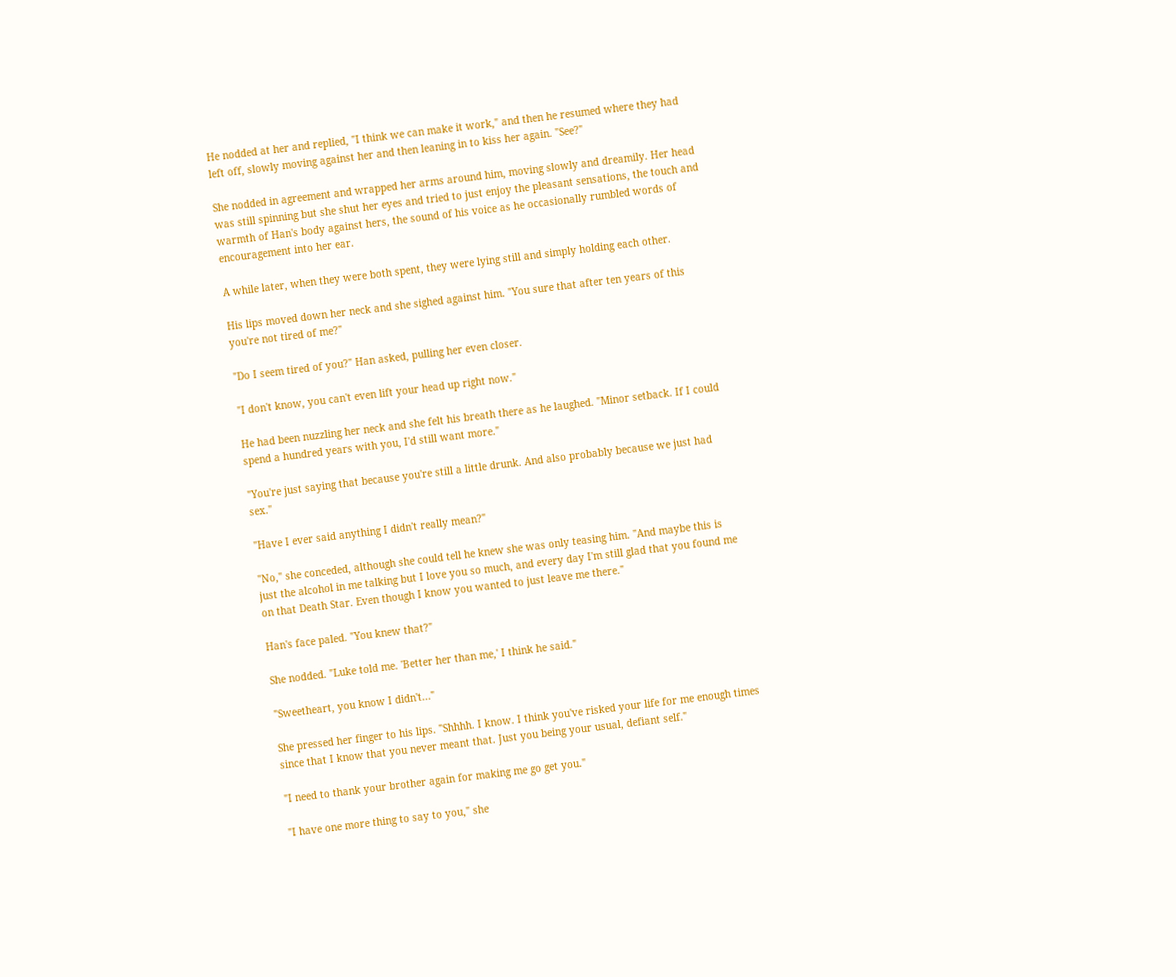He nodded at her and replied, "I think we can make it work," and then he resumed where they had left off, slowly moving against her and then leaning in to kiss her again. "See?"

She nodded in agreement and wrapped her arms around him, moving slowly and dreamily. Her head was still spinning but she shut her eyes and tried to just enjoy the pleasant sensations, the touch and warmth of Han's body against hers, the sound of his voice as he occasionally rumbled words of encouragement into her ear.

A while later, when they were both spent, they were lying still and simply holding each other.

His lips moved down her neck and she sighed against him. "You sure that after ten years of this you're not tired of me?"

"Do I seem tired of you?" Han asked, pulling her even closer.

"I don't know, you can't even lift your head up right now."

He had been nuzzling her neck and she felt his breath there as he laughed. "Minor setback. If I could spend a hundred years with you, I'd still want more."

"You're just saying that because you're still a little drunk. And also probably because we just had sex."

"Have I ever said anything I didn't really mean?"

"No," she conceded, although she could tell he knew she was only teasing him. "And maybe this is just the alcohol in me talking but I love you so much, and every day I'm still glad that you found me on that Death Star. Even though I know you wanted to just leave me there."

Han's face paled. "You knew that?"

She nodded. "Luke told me. 'Better her than me,' I think he said."

"Sweetheart, you know I didn't..."

She pressed her finger to his lips. "Shhhh. I know. I think you've risked your life for me enough times since that I know that you never meant that. Just you being your usual, defiant self."

"I need to thank your brother again for making me go get you."

"I have one more thing to say to you," she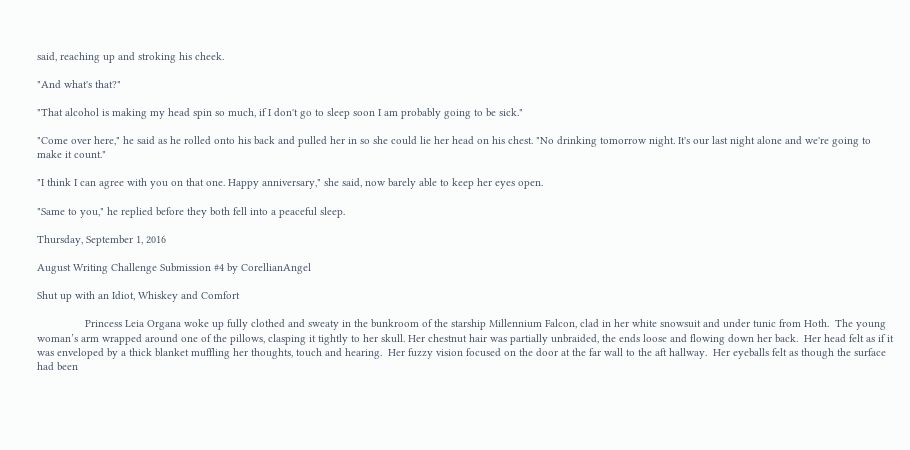said, reaching up and stroking his cheek.

"And what's that?"

"That alcohol is making my head spin so much, if I don't go to sleep soon I am probably going to be sick."

"Come over here," he said as he rolled onto his back and pulled her in so she could lie her head on his chest. "No drinking tomorrow night. It's our last night alone and we're going to make it count."

"I think I can agree with you on that one. Happy anniversary," she said, now barely able to keep her eyes open.

"Same to you," he replied before they both fell into a peaceful sleep.

Thursday, September 1, 2016

August Writing Challenge Submission #4 by CorellianAngel

Shut up with an Idiot, Whiskey and Comfort

                Princess Leia Organa woke up fully clothed and sweaty in the bunkroom of the starship Millennium Falcon, clad in her white snowsuit and under tunic from Hoth.  The young woman’s arm wrapped around one of the pillows, clasping it tightly to her skull. Her chestnut hair was partially unbraided, the ends loose and flowing down her back.  Her head felt as if it was enveloped by a thick blanket muffling her thoughts, touch and hearing.  Her fuzzy vision focused on the door at the far wall to the aft hallway.  Her eyeballs felt as though the surface had been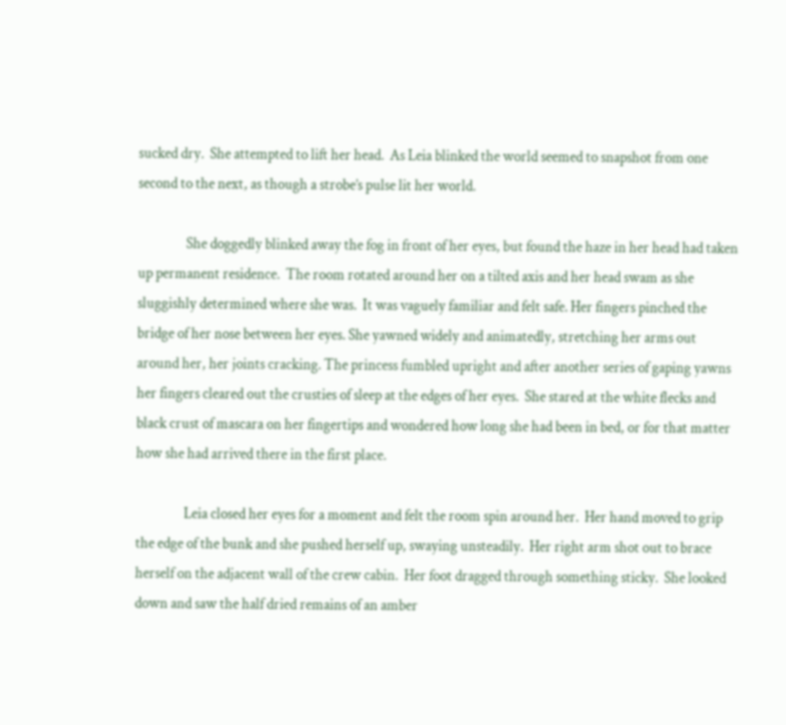sucked dry.  She attempted to lift her head.  As Leia blinked the world seemed to snapshot from one second to the next, as though a strobe’s pulse lit her world.

                She doggedly blinked away the fog in front of her eyes, but found the haze in her head had taken up permanent residence.  The room rotated around her on a tilted axis and her head swam as she sluggishly determined where she was.  It was vaguely familiar and felt safe. Her fingers pinched the bridge of her nose between her eyes. She yawned widely and animatedly, stretching her arms out around her, her joints cracking. The princess fumbled upright and after another series of gaping yawns her fingers cleared out the crusties of sleep at the edges of her eyes.  She stared at the white flecks and black crust of mascara on her fingertips and wondered how long she had been in bed, or for that matter how she had arrived there in the first place.

                Leia closed her eyes for a moment and felt the room spin around her.  Her hand moved to grip the edge of the bunk and she pushed herself up, swaying unsteadily.  Her right arm shot out to brace herself on the adjacent wall of the crew cabin.  Her foot dragged through something sticky.  She looked down and saw the half dried remains of an amber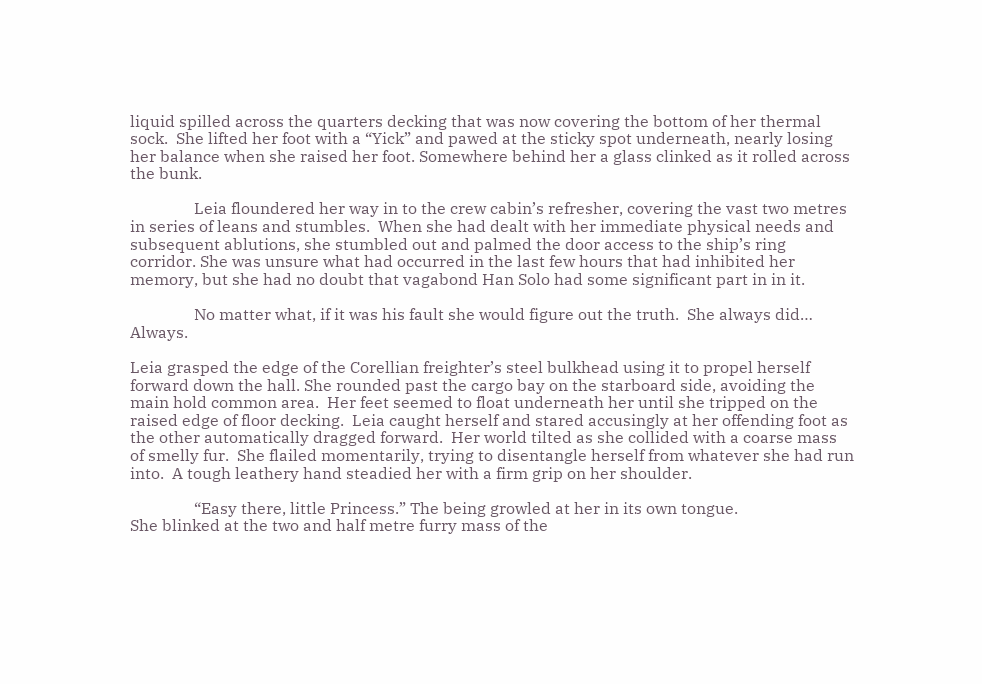liquid spilled across the quarters decking that was now covering the bottom of her thermal sock.  She lifted her foot with a “Yick” and pawed at the sticky spot underneath, nearly losing her balance when she raised her foot. Somewhere behind her a glass clinked as it rolled across the bunk.

                Leia floundered her way in to the crew cabin’s refresher, covering the vast two metres in series of leans and stumbles.  When she had dealt with her immediate physical needs and subsequent ablutions, she stumbled out and palmed the door access to the ship’s ring corridor. She was unsure what had occurred in the last few hours that had inhibited her memory, but she had no doubt that vagabond Han Solo had some significant part in in it.

                No matter what, if it was his fault she would figure out the truth.  She always did… Always.

Leia grasped the edge of the Corellian freighter’s steel bulkhead using it to propel herself forward down the hall. She rounded past the cargo bay on the starboard side, avoiding the main hold common area.  Her feet seemed to float underneath her until she tripped on the raised edge of floor decking.  Leia caught herself and stared accusingly at her offending foot as the other automatically dragged forward.  Her world tilted as she collided with a coarse mass of smelly fur.  She flailed momentarily, trying to disentangle herself from whatever she had run into.  A tough leathery hand steadied her with a firm grip on her shoulder.

                “Easy there, little Princess.” The being growled at her in its own tongue.
She blinked at the two and half metre furry mass of the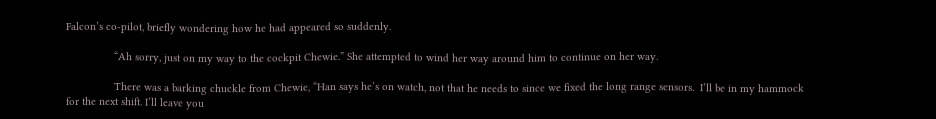Falcon’s co-pilot, briefly wondering how he had appeared so suddenly.

                “Ah sorry, just on my way to the cockpit Chewie.” She attempted to wind her way around him to continue on her way.

                There was a barking chuckle from Chewie, “Han says he’s on watch, not that he needs to since we fixed the long range sensors.  I’ll be in my hammock for the next shift. I’ll leave you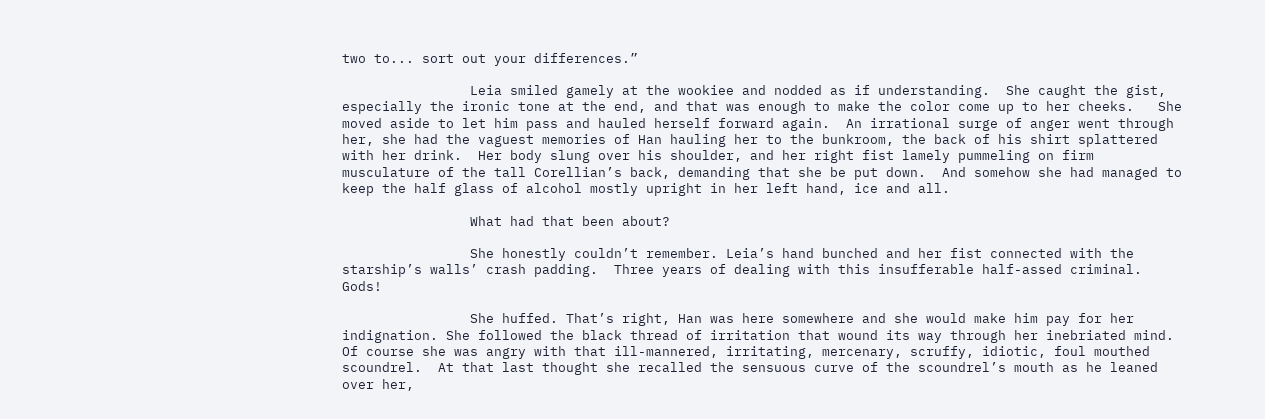two to... sort out your differences.”

                Leia smiled gamely at the wookiee and nodded as if understanding.  She caught the gist, especially the ironic tone at the end, and that was enough to make the color come up to her cheeks.   She moved aside to let him pass and hauled herself forward again.  An irrational surge of anger went through her, she had the vaguest memories of Han hauling her to the bunkroom, the back of his shirt splattered with her drink.  Her body slung over his shoulder, and her right fist lamely pummeling on firm musculature of the tall Corellian’s back, demanding that she be put down.  And somehow she had managed to keep the half glass of alcohol mostly upright in her left hand, ice and all.

                What had that been about?

                She honestly couldn’t remember. Leia’s hand bunched and her fist connected with the starship’s walls’ crash padding.  Three years of dealing with this insufferable half-assed criminal.  Gods!

                She huffed. That’s right, Han was here somewhere and she would make him pay for her indignation. She followed the black thread of irritation that wound its way through her inebriated mind.  Of course she was angry with that ill-mannered, irritating, mercenary, scruffy, idiotic, foul mouthed scoundrel.  At that last thought she recalled the sensuous curve of the scoundrel’s mouth as he leaned over her,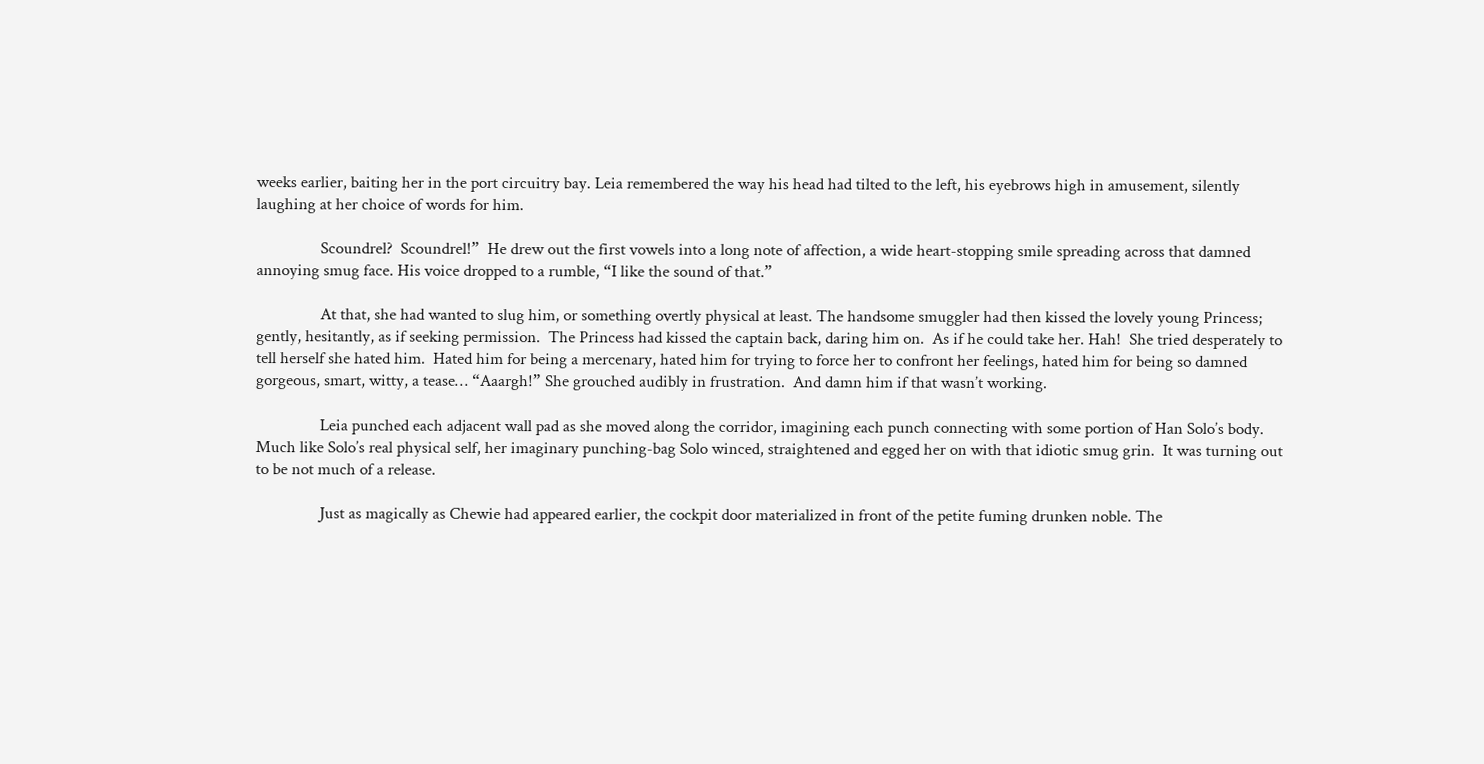weeks earlier, baiting her in the port circuitry bay. Leia remembered the way his head had tilted to the left, his eyebrows high in amusement, silently laughing at her choice of words for him.

                Scoundrel?  Scoundrel!”  He drew out the first vowels into a long note of affection, a wide heart-stopping smile spreading across that damned annoying smug face. His voice dropped to a rumble, “I like the sound of that.”

                At that, she had wanted to slug him, or something overtly physical at least. The handsome smuggler had then kissed the lovely young Princess; gently, hesitantly, as if seeking permission.  The Princess had kissed the captain back, daring him on.  As if he could take her. Hah!  She tried desperately to tell herself she hated him.  Hated him for being a mercenary, hated him for trying to force her to confront her feelings, hated him for being so damned gorgeous, smart, witty, a tease… “Aaargh!” She grouched audibly in frustration.  And damn him if that wasn’t working.

                Leia punched each adjacent wall pad as she moved along the corridor, imagining each punch connecting with some portion of Han Solo’s body.  Much like Solo’s real physical self, her imaginary punching-bag Solo winced, straightened and egged her on with that idiotic smug grin.  It was turning out to be not much of a release.

                Just as magically as Chewie had appeared earlier, the cockpit door materialized in front of the petite fuming drunken noble. The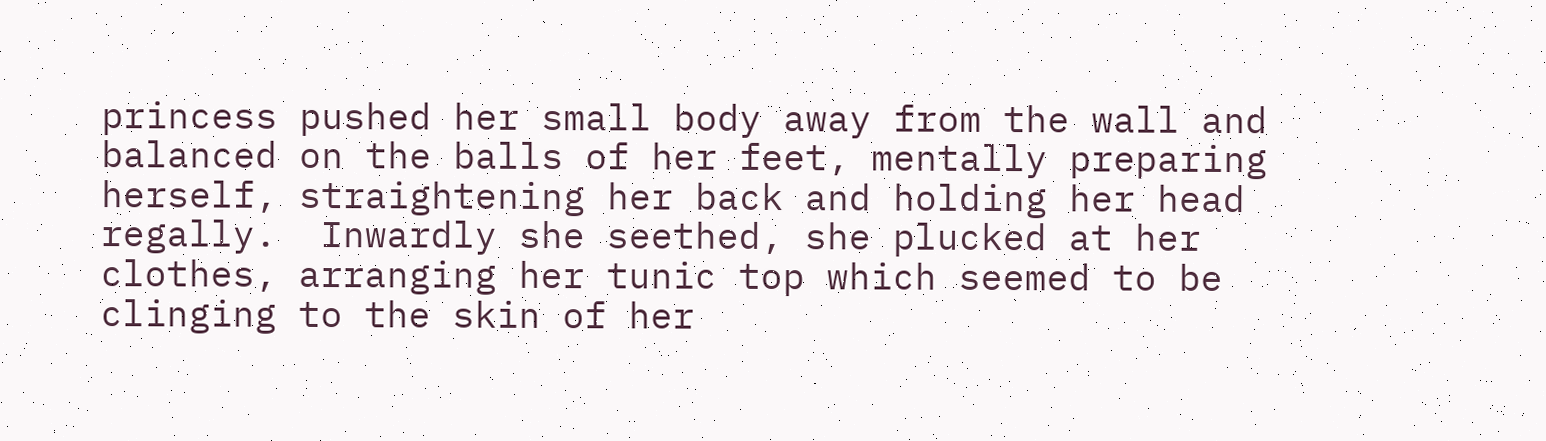princess pushed her small body away from the wall and balanced on the balls of her feet, mentally preparing herself, straightening her back and holding her head regally.  Inwardly she seethed, she plucked at her clothes, arranging her tunic top which seemed to be clinging to the skin of her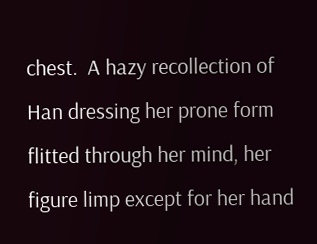chest.  A hazy recollection of Han dressing her prone form flitted through her mind, her figure limp except for her hand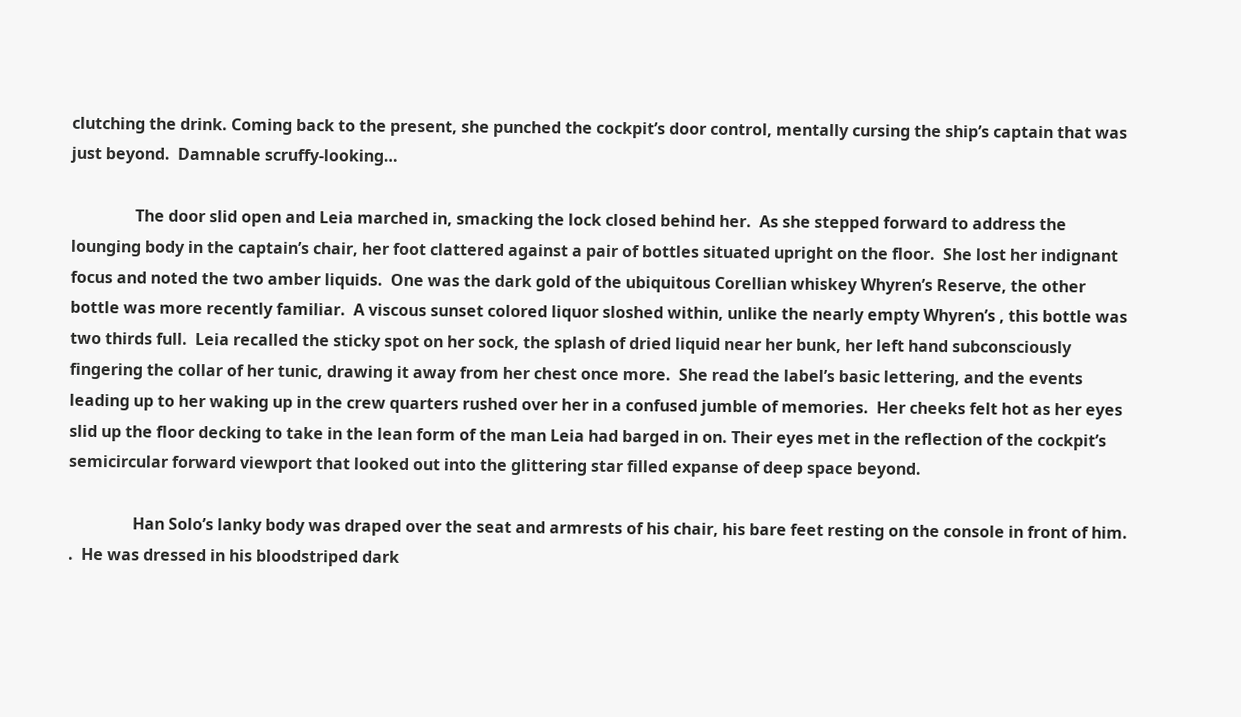clutching the drink. Coming back to the present, she punched the cockpit’s door control, mentally cursing the ship’s captain that was just beyond.  Damnable scruffy-looking…

                The door slid open and Leia marched in, smacking the lock closed behind her.  As she stepped forward to address the lounging body in the captain’s chair, her foot clattered against a pair of bottles situated upright on the floor.  She lost her indignant focus and noted the two amber liquids.  One was the dark gold of the ubiquitous Corellian whiskey Whyren’s Reserve, the other bottle was more recently familiar.  A viscous sunset colored liquor sloshed within, unlike the nearly empty Whyren’s , this bottle was two thirds full.  Leia recalled the sticky spot on her sock, the splash of dried liquid near her bunk, her left hand subconsciously fingering the collar of her tunic, drawing it away from her chest once more.  She read the label’s basic lettering, and the events leading up to her waking up in the crew quarters rushed over her in a confused jumble of memories.  Her cheeks felt hot as her eyes slid up the floor decking to take in the lean form of the man Leia had barged in on. Their eyes met in the reflection of the cockpit’s semicircular forward viewport that looked out into the glittering star filled expanse of deep space beyond.

                Han Solo’s lanky body was draped over the seat and armrests of his chair, his bare feet resting on the console in front of him.  .  He was dressed in his bloodstriped dark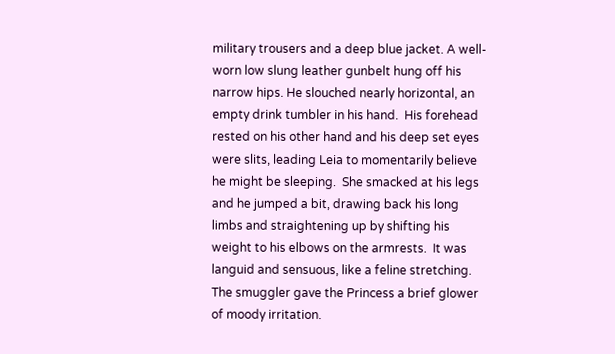military trousers and a deep blue jacket. A well-worn low slung leather gunbelt hung off his narrow hips. He slouched nearly horizontal, an empty drink tumbler in his hand.  His forehead rested on his other hand and his deep set eyes were slits, leading Leia to momentarily believe he might be sleeping.  She smacked at his legs and he jumped a bit, drawing back his long limbs and straightening up by shifting his weight to his elbows on the armrests.  It was languid and sensuous, like a feline stretching. The smuggler gave the Princess a brief glower of moody irritation.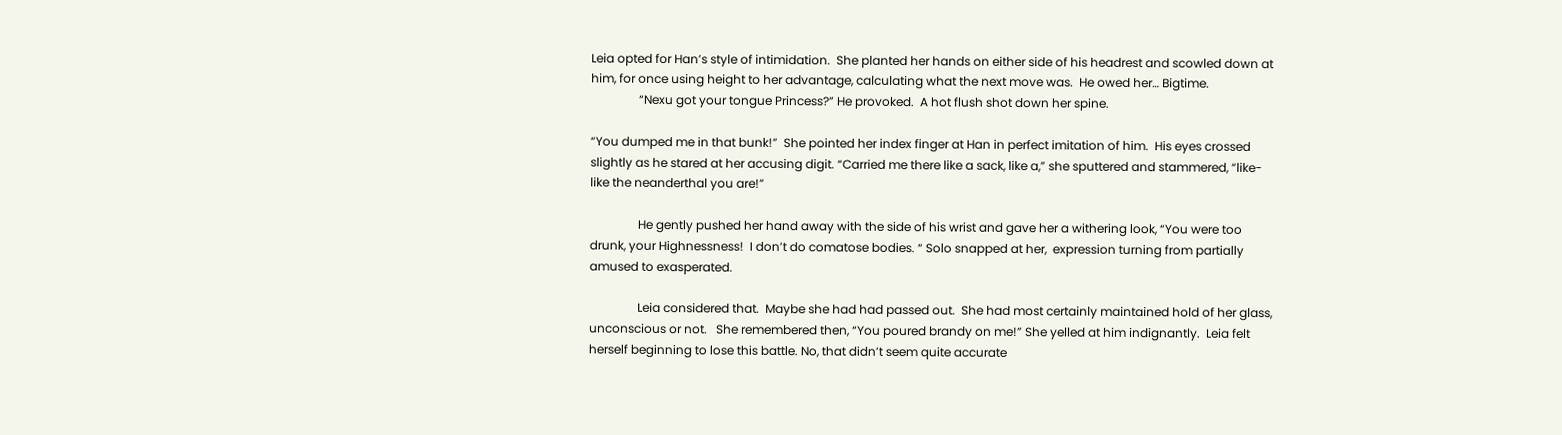Leia opted for Han’s style of intimidation.  She planted her hands on either side of his headrest and scowled down at him, for once using height to her advantage, calculating what the next move was.  He owed her… Bigtime.
                “Nexu got your tongue Princess?” He provoked.  A hot flush shot down her spine.

“You dumped me in that bunk!”  She pointed her index finger at Han in perfect imitation of him.  His eyes crossed slightly as he stared at her accusing digit. “Carried me there like a sack, like a,” she sputtered and stammered, “like- like the neanderthal you are!”

                He gently pushed her hand away with the side of his wrist and gave her a withering look, “You were too drunk, your Highnessness!  I don’t do comatose bodies. “ Solo snapped at her,  expression turning from partially amused to exasperated.

                Leia considered that.  Maybe she had had passed out.  She had most certainly maintained hold of her glass, unconscious or not.   She remembered then, “You poured brandy on me!” She yelled at him indignantly.  Leia felt herself beginning to lose this battle. No, that didn’t seem quite accurate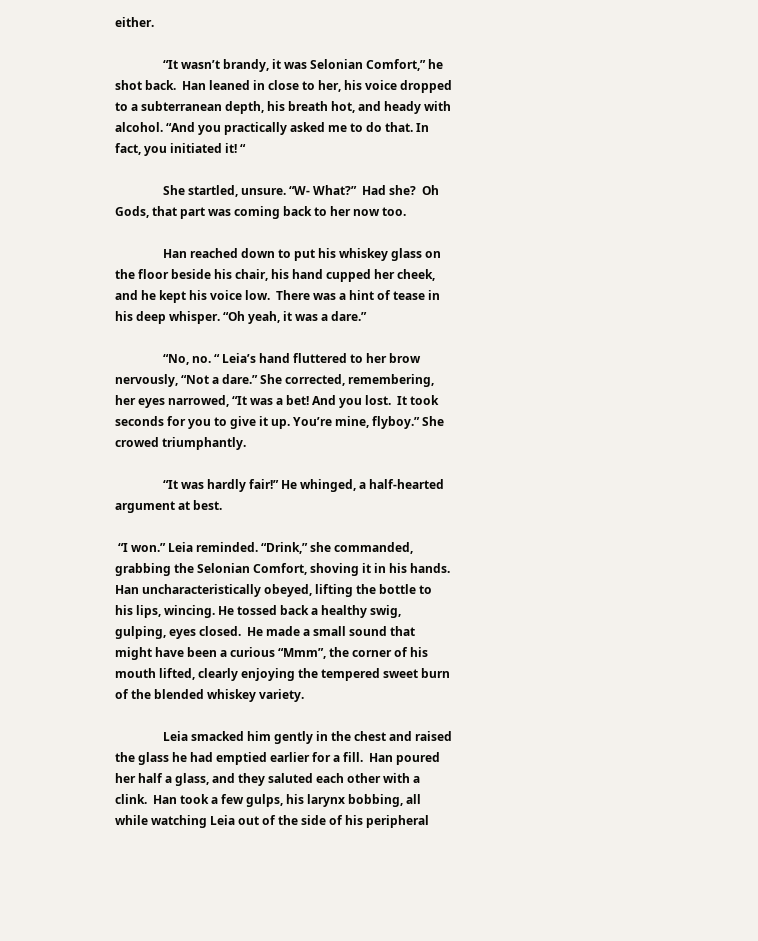either.

                “It wasn’t brandy, it was Selonian Comfort,” he shot back.  Han leaned in close to her, his voice dropped to a subterranean depth, his breath hot, and heady with alcohol. “And you practically asked me to do that. In fact, you initiated it! “

                She startled, unsure. “W- What?”  Had she?  Oh Gods, that part was coming back to her now too.

                Han reached down to put his whiskey glass on the floor beside his chair, his hand cupped her cheek, and he kept his voice low.  There was a hint of tease in his deep whisper. “Oh yeah, it was a dare.”

                “No, no. “ Leia’s hand fluttered to her brow nervously, “Not a dare.” She corrected, remembering, her eyes narrowed, “It was a bet! And you lost.  It took seconds for you to give it up. You’re mine, flyboy.” She crowed triumphantly.

                “It was hardly fair!” He whinged, a half-hearted argument at best.

 “I won.” Leia reminded. “Drink,” she commanded, grabbing the Selonian Comfort, shoving it in his hands.  Han uncharacteristically obeyed, lifting the bottle to his lips, wincing. He tossed back a healthy swig, gulping, eyes closed.  He made a small sound that might have been a curious “Mmm”, the corner of his mouth lifted, clearly enjoying the tempered sweet burn of the blended whiskey variety.

                Leia smacked him gently in the chest and raised the glass he had emptied earlier for a fill.  Han poured her half a glass, and they saluted each other with a clink.  Han took a few gulps, his larynx bobbing, all while watching Leia out of the side of his peripheral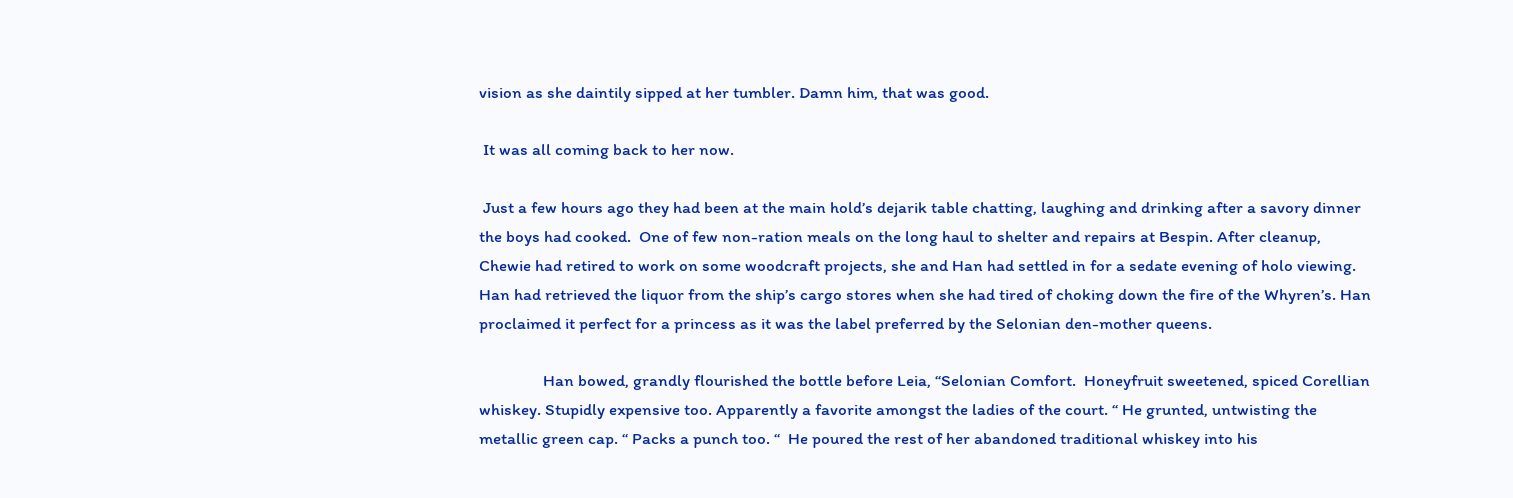vision as she daintily sipped at her tumbler. Damn him, that was good.

 It was all coming back to her now.

 Just a few hours ago they had been at the main hold’s dejarik table chatting, laughing and drinking after a savory dinner the boys had cooked.  One of few non-ration meals on the long haul to shelter and repairs at Bespin. After cleanup, Chewie had retired to work on some woodcraft projects, she and Han had settled in for a sedate evening of holo viewing. Han had retrieved the liquor from the ship’s cargo stores when she had tired of choking down the fire of the Whyren’s. Han proclaimed it perfect for a princess as it was the label preferred by the Selonian den-mother queens.

                Han bowed, grandly flourished the bottle before Leia, “Selonian Comfort.  Honeyfruit sweetened, spiced Corellian whiskey. Stupidly expensive too. Apparently a favorite amongst the ladies of the court. “ He grunted, untwisting the metallic green cap. “ Packs a punch too. “  He poured the rest of her abandoned traditional whiskey into his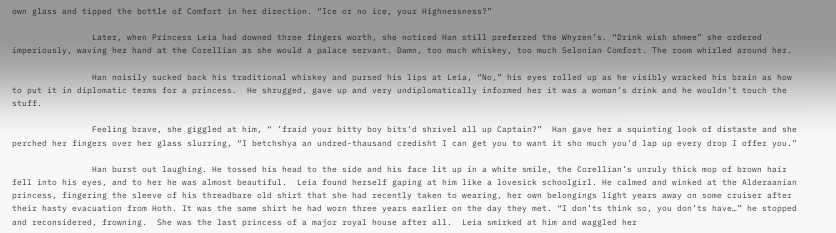own glass and tipped the bottle of Comfort in her direction. “Ice or no ice, your Highnessness?”

                Later, when Princess Leia had downed three fingers worth, she noticed Han still preferred the Whyren’s. “Drink wish shmee” she ordered imperiously, waving her hand at the Corellian as she would a palace servant. Damn, too much whiskey, too much Selonian Comfort. The room whirled around her.

                Han noisily sucked back his traditional whiskey and pursed his lips at Leia, “No,” his eyes rolled up as he visibly wracked his brain as how to put it in diplomatic terms for a princess.  He shrugged, gave up and very undiplomatically informed her it was a woman’s drink and he wouldn’t touch the stuff.

                Feeling brave, she giggled at him, “ ’fraid your bitty boy bits’d shrivel all up Captain?”  Han gave her a squinting look of distaste and she perched her fingers over her glass slurring, “I betchshya an undred-thausand credisht I can get you to want it sho much you’d lap up every drop I offer you.”

                Han burst out laughing. He tossed his head to the side and his face lit up in a white smile, the Corellian’s unruly thick mop of brown hair fell into his eyes, and to her he was almost beautiful.  Leia found herself gaping at him like a lovesick schoolgirl. He calmed and winked at the Alderaanian princess, fingering the sleeve of his threadbare old shirt that she had recently taken to wearing, her own belongings light years away on some cruiser after their hasty evacuation from Hoth. It was the same shirt he had worn three years earlier on the day they met. “I don’ts think so, you don’ts have…” he stopped and reconsidered, frowning.  She was the last princess of a major royal house after all.  Leia smirked at him and waggled her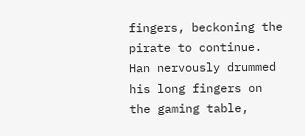fingers, beckoning the pirate to continue. Han nervously drummed his long fingers on the gaming table,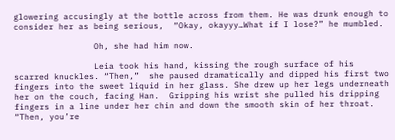glowering accusingly at the bottle across from them. He was drunk enough to consider her as being serious,  “Okay, okayyy…What if I lose?” he mumbled.

                Oh, she had him now.

                Leia took his hand, kissing the rough surface of his scarred knuckles. “Then,”  she paused dramatically and dipped his first two fingers into the sweet liquid in her glass. She drew up her legs underneath her on the couch, facing Han.  Gripping his wrist she pulled his dripping fingers in a line under her chin and down the smooth skin of her throat. “Then, you’re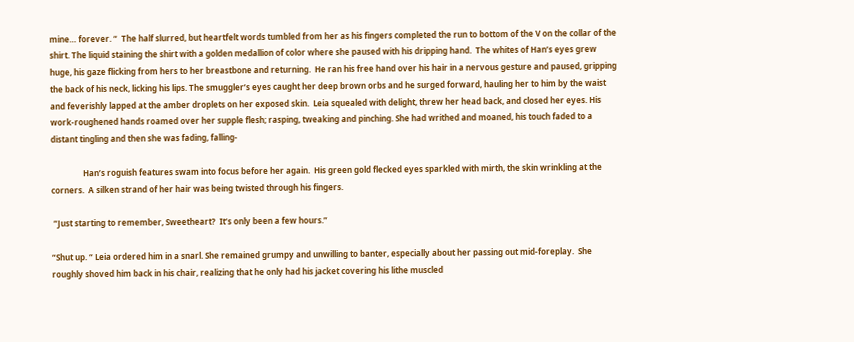mine… forever. “  The half slurred, but heartfelt words tumbled from her as his fingers completed the run to bottom of the V on the collar of the shirt. The liquid staining the shirt with a golden medallion of color where she paused with his dripping hand.  The whites of Han’s eyes grew huge, his gaze flicking from hers to her breastbone and returning.  He ran his free hand over his hair in a nervous gesture and paused, gripping the back of his neck, licking his lips. The smuggler’s eyes caught her deep brown orbs and he surged forward, hauling her to him by the waist and feverishly lapped at the amber droplets on her exposed skin.  Leia squealed with delight, threw her head back, and closed her eyes. His work-roughened hands roamed over her supple flesh; rasping, tweaking and pinching. She had writhed and moaned, his touch faded to a distant tingling and then she was fading, falling-

                Han’s roguish features swam into focus before her again.  His green gold flecked eyes sparkled with mirth, the skin wrinkling at the corners.  A silken strand of her hair was being twisted through his fingers.

 “Just starting to remember, Sweetheart?  It’s only been a few hours.”

“Shut up. “ Leia ordered him in a snarl. She remained grumpy and unwilling to banter, especially about her passing out mid-foreplay.  She roughly shoved him back in his chair, realizing that he only had his jacket covering his lithe muscled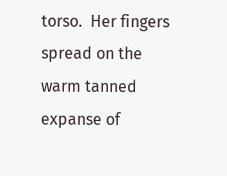torso.  Her fingers spread on the warm tanned expanse of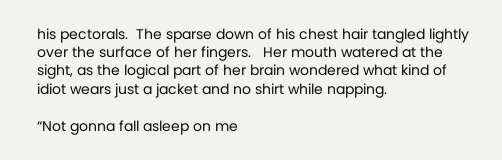his pectorals.  The sparse down of his chest hair tangled lightly over the surface of her fingers.   Her mouth watered at the sight, as the logical part of her brain wondered what kind of idiot wears just a jacket and no shirt while napping.

“Not gonna fall asleep on me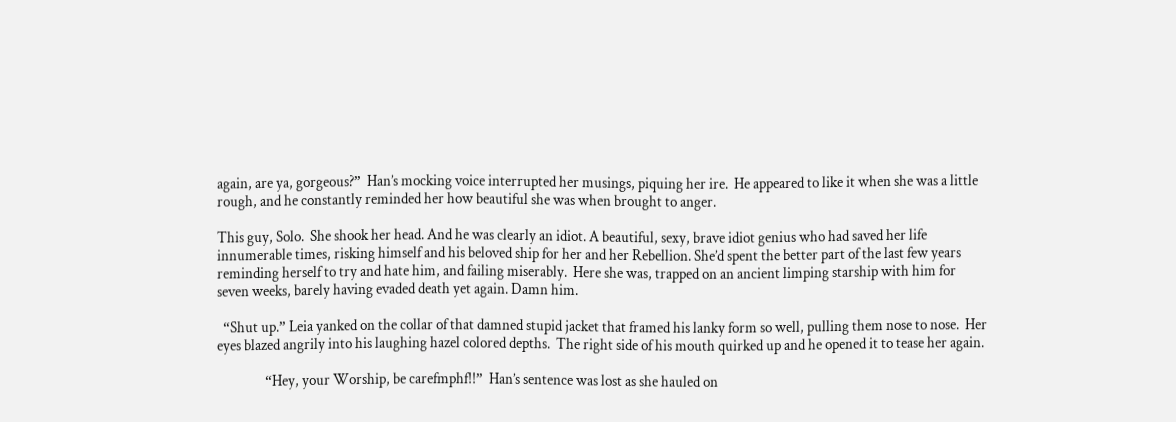again, are ya, gorgeous?”  Han’s mocking voice interrupted her musings, piquing her ire.  He appeared to like it when she was a little rough, and he constantly reminded her how beautiful she was when brought to anger.

This guy, Solo.  She shook her head. And he was clearly an idiot. A beautiful, sexy, brave idiot genius who had saved her life innumerable times, risking himself and his beloved ship for her and her Rebellion. She’d spent the better part of the last few years reminding herself to try and hate him, and failing miserably.  Here she was, trapped on an ancient limping starship with him for seven weeks, barely having evaded death yet again. Damn him.

  “Shut up.” Leia yanked on the collar of that damned stupid jacket that framed his lanky form so well, pulling them nose to nose.  Her eyes blazed angrily into his laughing hazel colored depths.  The right side of his mouth quirked up and he opened it to tease her again.

                “Hey, your Worship, be carefmphf!!”  Han’s sentence was lost as she hauled on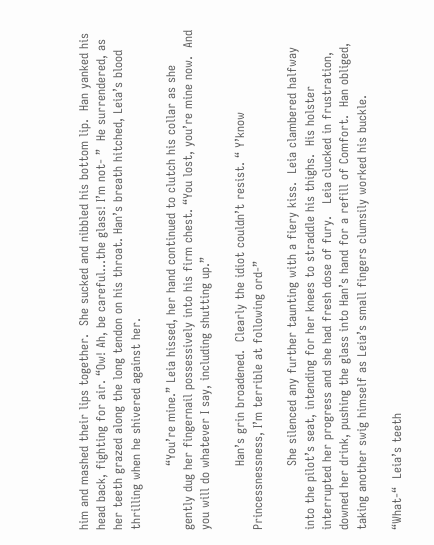him and mashed their lips together.  She sucked and nibbled his bottom lip.  Han yanked his head back, fighting for air. “Ow! Ah, be careful…the glass! I’m not- ”  He surrendered, as her teeth grazed along the long tendon on his throat. Han’s breath hitched, Leia’s blood thrilling when he shivered against her.

                “You’re mine.” Leia hissed, her hand continued to clutch his collar as she gently dug her fingernail possessively into his firm chest. “You lost, you’re mine now.  And you will do whatever I say, including shutting up.”

                Han’s grin broadened.  Clearly the idiot couldn’t resist. “ Y’know Princessnessness, I’m terrible at following ord-”

                She silenced any further taunting with a fiery kiss.  Leia clambered halfway into the pilot’s seat, intending for her knees to straddle his thighs.  His holster interrupted her progress and she had fresh dose of fury.   Leia clucked in frustration, downed her drink, pushing the glass into Han’s hand for a refill of Comfort.  Han obliged, taking another swig himself as Leia’s small fingers clumsily worked his buckle.

“What-“  Leia’s teeth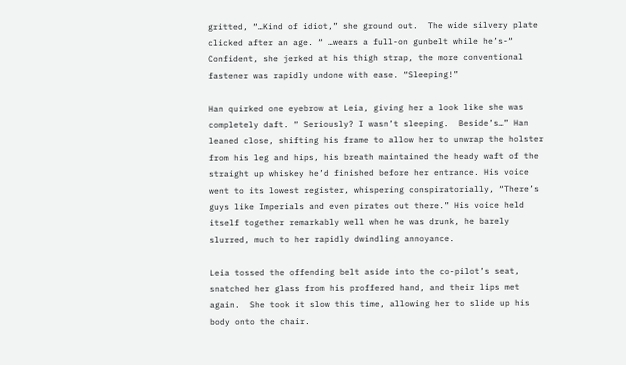gritted, “…Kind of idiot,” she ground out.  The wide silvery plate clicked after an age. “ …wears a full-on gunbelt while he’s-“  Confident, she jerked at his thigh strap, the more conventional fastener was rapidly undone with ease. “Sleeping!”

Han quirked one eyebrow at Leia, giving her a look like she was completely daft. “ Seriously? I wasn’t sleeping.  Beside’s…” Han leaned close, shifting his frame to allow her to unwrap the holster from his leg and hips, his breath maintained the heady waft of the straight up whiskey he’d finished before her entrance. His voice went to its lowest register, whispering conspiratorially, “There’s guys like Imperials and even pirates out there.” His voice held itself together remarkably well when he was drunk, he barely slurred, much to her rapidly dwindling annoyance.

Leia tossed the offending belt aside into the co-pilot’s seat, snatched her glass from his proffered hand, and their lips met again.  She took it slow this time, allowing her to slide up his body onto the chair.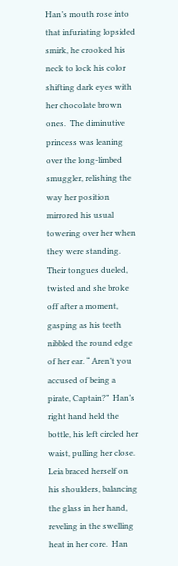Han’s mouth rose into that infuriating lopsided smirk, he crooked his neck to lock his color shifting dark eyes with her chocolate brown ones.  The diminutive princess was leaning over the long-limbed smuggler, relishing the way her position mirrored his usual towering over her when they were standing.  Their tongues dueled, twisted and she broke off after a moment, gasping as his teeth nibbled the round edge of her ear. “ Aren’t you accused of being a pirate, Captain?”  Han’s right hand held the bottle, his left circled her waist, pulling her close.  Leia braced herself on his shoulders, balancing the glass in her hand, reveling in the swelling heat in her core.  Han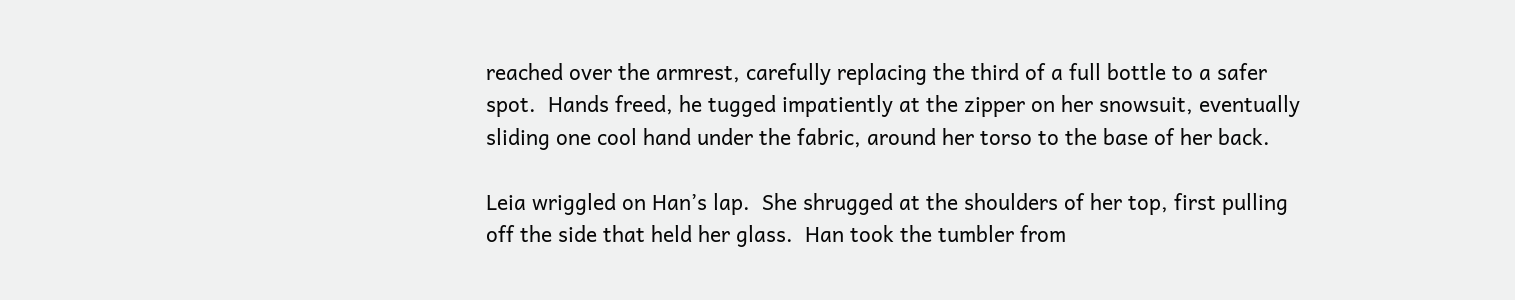reached over the armrest, carefully replacing the third of a full bottle to a safer spot.  Hands freed, he tugged impatiently at the zipper on her snowsuit, eventually sliding one cool hand under the fabric, around her torso to the base of her back.

Leia wriggled on Han’s lap.  She shrugged at the shoulders of her top, first pulling off the side that held her glass.  Han took the tumbler from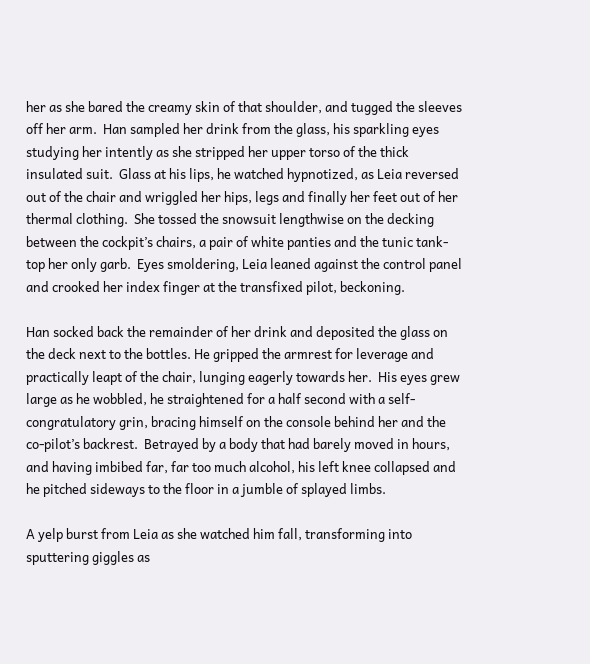her as she bared the creamy skin of that shoulder, and tugged the sleeves off her arm.  Han sampled her drink from the glass, his sparkling eyes studying her intently as she stripped her upper torso of the thick insulated suit.  Glass at his lips, he watched hypnotized, as Leia reversed out of the chair and wriggled her hips, legs and finally her feet out of her thermal clothing.  She tossed the snowsuit lengthwise on the decking between the cockpit’s chairs, a pair of white panties and the tunic tank-top her only garb.  Eyes smoldering, Leia leaned against the control panel and crooked her index finger at the transfixed pilot, beckoning.

Han socked back the remainder of her drink and deposited the glass on the deck next to the bottles. He gripped the armrest for leverage and practically leapt of the chair, lunging eagerly towards her.  His eyes grew large as he wobbled, he straightened for a half second with a self-congratulatory grin, bracing himself on the console behind her and the co-pilot’s backrest.  Betrayed by a body that had barely moved in hours, and having imbibed far, far too much alcohol, his left knee collapsed and he pitched sideways to the floor in a jumble of splayed limbs.

A yelp burst from Leia as she watched him fall, transforming into sputtering giggles as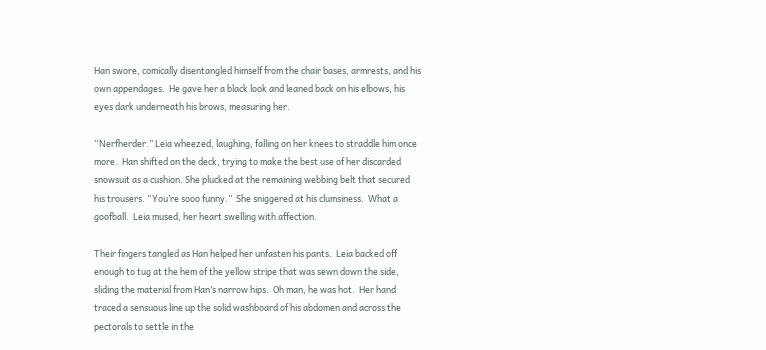Han swore, comically disentangled himself from the chair bases, armrests, and his own appendages.  He gave her a black look and leaned back on his elbows, his eyes dark underneath his brows, measuring her.

“Nerfherder.” Leia wheezed, laughing, falling on her knees to straddle him once more.  Han shifted on the deck, trying to make the best use of her discarded snowsuit as a cushion. She plucked at the remaining webbing belt that secured his trousers. “You’re sooo funny.”  She sniggered at his clumsiness.  What a goofball.  Leia mused, her heart swelling with affection.

Their fingers tangled as Han helped her unfasten his pants.  Leia backed off enough to tug at the hem of the yellow stripe that was sewn down the side, sliding the material from Han’s narrow hips.  Oh man, he was hot.  Her hand traced a sensuous line up the solid washboard of his abdomen and across the pectorals to settle in the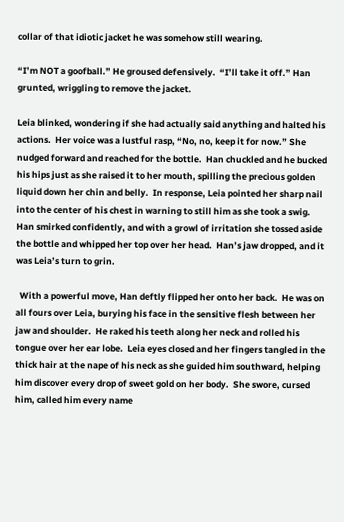collar of that idiotic jacket he was somehow still wearing.

“I’m NOT a goofball.” He groused defensively.  “I’ll take it off.” Han grunted, wriggling to remove the jacket.

Leia blinked, wondering if she had actually said anything and halted his actions.  Her voice was a lustful rasp, “No, no, keep it for now.” She nudged forward and reached for the bottle.  Han chuckled and he bucked his hips just as she raised it to her mouth, spilling the precious golden liquid down her chin and belly.  In response, Leia pointed her sharp nail into the center of his chest in warning to still him as she took a swig.    Han smirked confidently, and with a growl of irritation she tossed aside the bottle and whipped her top over her head.  Han’s jaw dropped, and it was Leia’s turn to grin.

  With a powerful move, Han deftly flipped her onto her back.  He was on all fours over Leia, burying his face in the sensitive flesh between her jaw and shoulder.  He raked his teeth along her neck and rolled his tongue over her ear lobe.  Leia eyes closed and her fingers tangled in the thick hair at the nape of his neck as she guided him southward, helping him discover every drop of sweet gold on her body.  She swore, cursed him, called him every name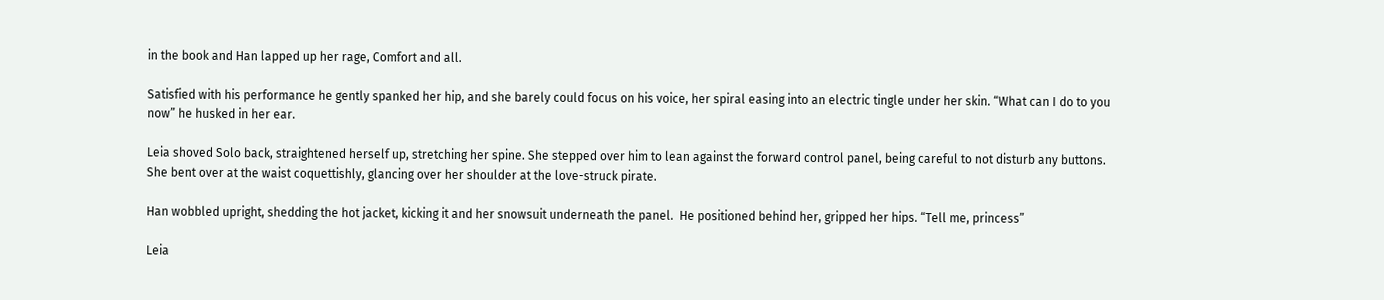in the book and Han lapped up her rage, Comfort and all.

Satisfied with his performance he gently spanked her hip, and she barely could focus on his voice, her spiral easing into an electric tingle under her skin. “What can I do to you now” he husked in her ear.

Leia shoved Solo back, straightened herself up, stretching her spine. She stepped over him to lean against the forward control panel, being careful to not disturb any buttons.  She bent over at the waist coquettishly, glancing over her shoulder at the love-struck pirate.

Han wobbled upright, shedding the hot jacket, kicking it and her snowsuit underneath the panel.  He positioned behind her, gripped her hips. “Tell me, princess”

Leia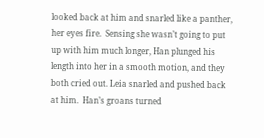looked back at him and snarled like a panther, her eyes fire.  Sensing she wasn’t going to put up with him much longer, Han plunged his length into her in a smooth motion, and they both cried out. Leia snarled and pushed back at him.  Han’s groans turned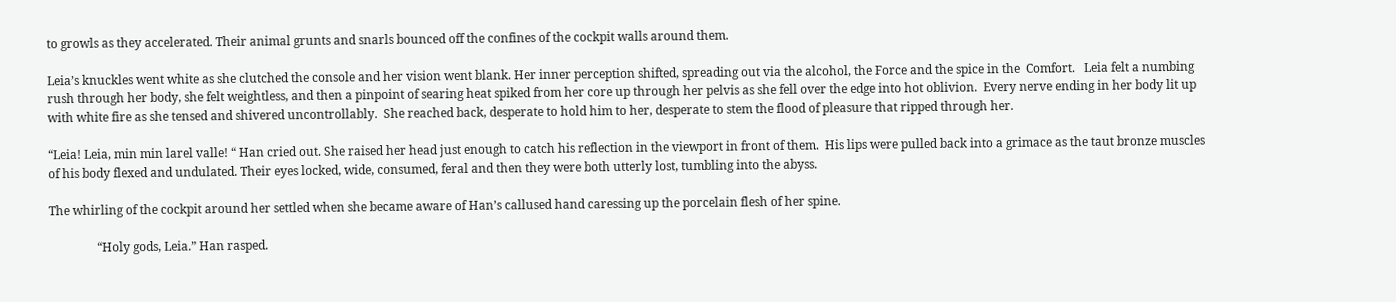to growls as they accelerated. Their animal grunts and snarls bounced off the confines of the cockpit walls around them.

Leia’s knuckles went white as she clutched the console and her vision went blank. Her inner perception shifted, spreading out via the alcohol, the Force and the spice in the  Comfort.   Leia felt a numbing rush through her body, she felt weightless, and then a pinpoint of searing heat spiked from her core up through her pelvis as she fell over the edge into hot oblivion.  Every nerve ending in her body lit up with white fire as she tensed and shivered uncontrollably.  She reached back, desperate to hold him to her, desperate to stem the flood of pleasure that ripped through her.

“Leia! Leia, min min larel valle! “ Han cried out. She raised her head just enough to catch his reflection in the viewport in front of them.  His lips were pulled back into a grimace as the taut bronze muscles of his body flexed and undulated. Their eyes locked, wide, consumed, feral and then they were both utterly lost, tumbling into the abyss.

The whirling of the cockpit around her settled when she became aware of Han’s callused hand caressing up the porcelain flesh of her spine.

                “Holy gods, Leia.” Han rasped.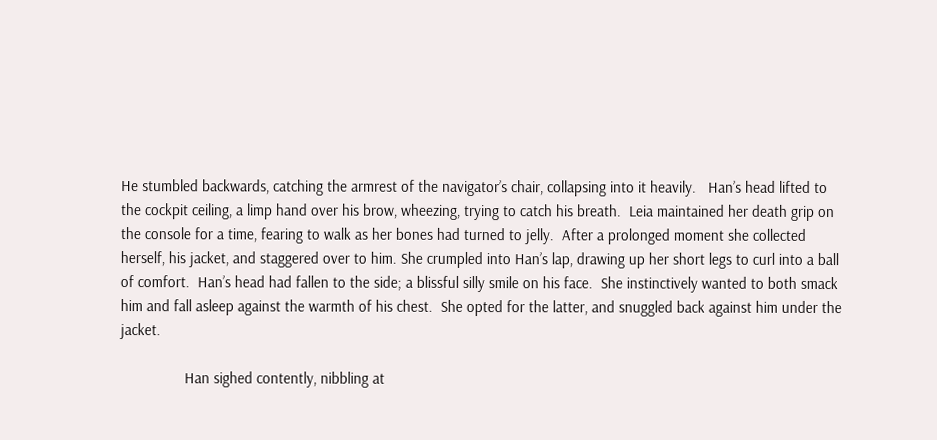He stumbled backwards, catching the armrest of the navigator’s chair, collapsing into it heavily.   Han’s head lifted to the cockpit ceiling, a limp hand over his brow, wheezing, trying to catch his breath.  Leia maintained her death grip on the console for a time, fearing to walk as her bones had turned to jelly.  After a prolonged moment she collected herself, his jacket, and staggered over to him. She crumpled into Han’s lap, drawing up her short legs to curl into a ball of comfort.  Han’s head had fallen to the side; a blissful silly smile on his face.  She instinctively wanted to both smack him and fall asleep against the warmth of his chest.  She opted for the latter, and snuggled back against him under the jacket.

                Han sighed contently, nibbling at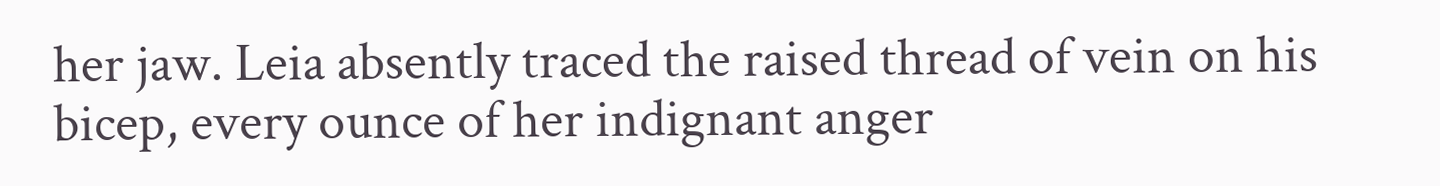her jaw. Leia absently traced the raised thread of vein on his bicep, every ounce of her indignant anger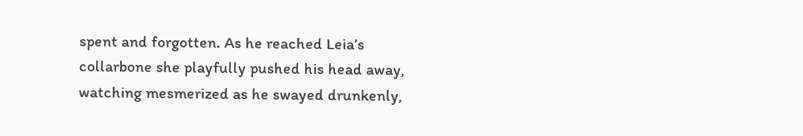spent and forgotten. As he reached Leia’s collarbone she playfully pushed his head away, watching mesmerized as he swayed drunkenly,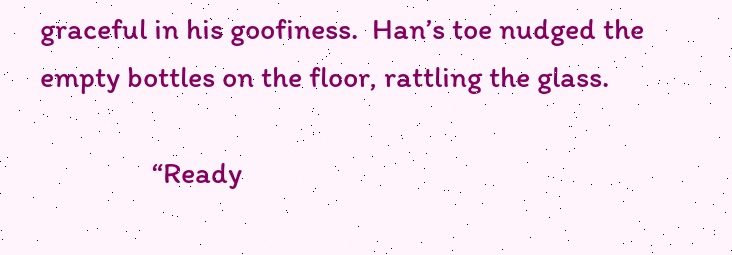graceful in his goofiness.  Han’s toe nudged the empty bottles on the floor, rattling the glass.

                “Ready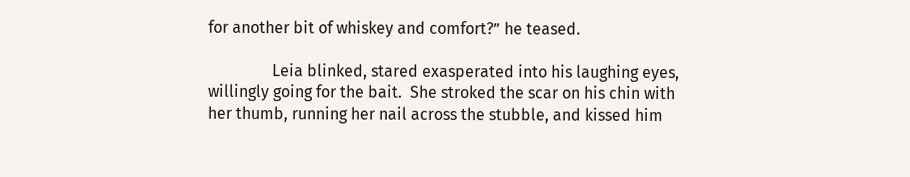for another bit of whiskey and comfort?” he teased.

                Leia blinked, stared exasperated into his laughing eyes, willingly going for the bait.  She stroked the scar on his chin with her thumb, running her nail across the stubble, and kissed him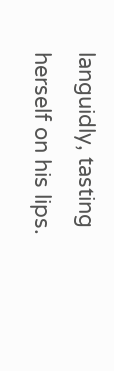languidly, tasting herself on his lips.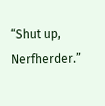“Shut up, Nerfherder.”